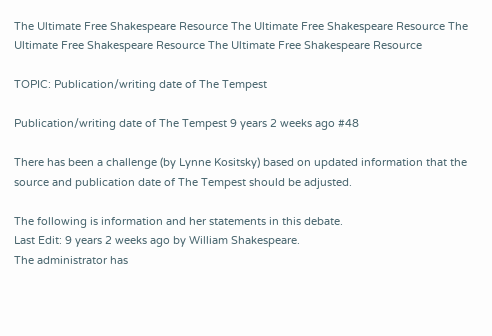The Ultimate Free Shakespeare Resource The Ultimate Free Shakespeare Resource The Ultimate Free Shakespeare Resource The Ultimate Free Shakespeare Resource

TOPIC: Publication/writing date of The Tempest

Publication/writing date of The Tempest 9 years 2 weeks ago #48

There has been a challenge (by Lynne Kositsky) based on updated information that the source and publication date of The Tempest should be adjusted.

The following is information and her statements in this debate.
Last Edit: 9 years 2 weeks ago by William Shakespeare.
The administrator has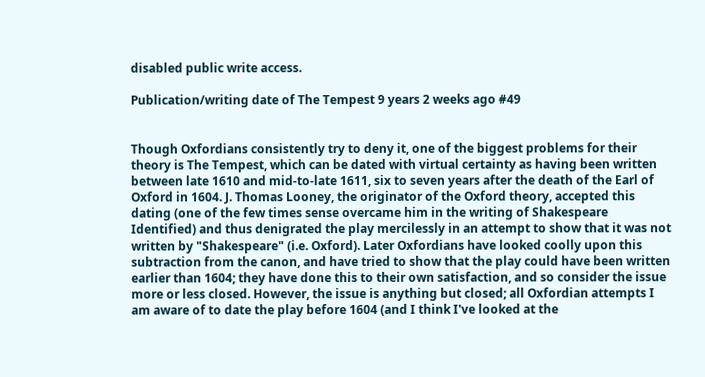disabled public write access.

Publication/writing date of The Tempest 9 years 2 weeks ago #49


Though Oxfordians consistently try to deny it, one of the biggest problems for their theory is The Tempest, which can be dated with virtual certainty as having been written between late 1610 and mid-to-late 1611, six to seven years after the death of the Earl of Oxford in 1604. J. Thomas Looney, the originator of the Oxford theory, accepted this dating (one of the few times sense overcame him in the writing of Shakespeare Identified) and thus denigrated the play mercilessly in an attempt to show that it was not written by "Shakespeare" (i.e. Oxford). Later Oxfordians have looked coolly upon this subtraction from the canon, and have tried to show that the play could have been written earlier than 1604; they have done this to their own satisfaction, and so consider the issue more or less closed. However, the issue is anything but closed; all Oxfordian attempts I am aware of to date the play before 1604 (and I think I've looked at the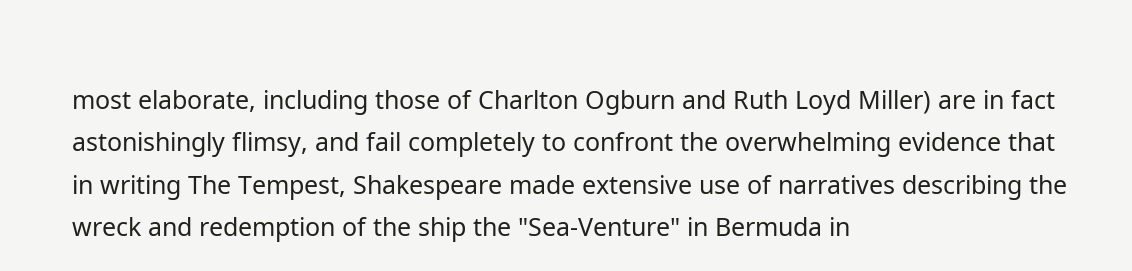most elaborate, including those of Charlton Ogburn and Ruth Loyd Miller) are in fact astonishingly flimsy, and fail completely to confront the overwhelming evidence that in writing The Tempest, Shakespeare made extensive use of narratives describing the wreck and redemption of the ship the "Sea-Venture" in Bermuda in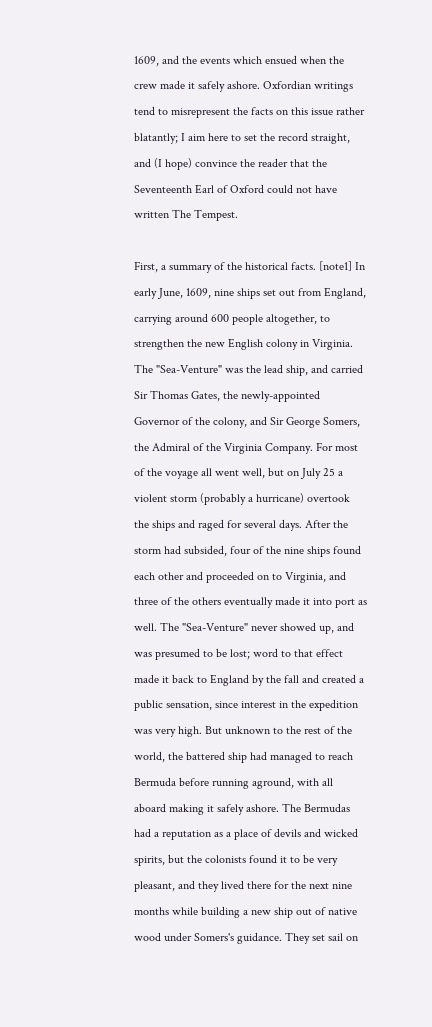1609, and the events which ensued when the crew made it safely ashore. Oxfordian writings tend to misrepresent the facts on this issue rather blatantly; I aim here to set the record straight, and (I hope) convince the reader that the Seventeenth Earl of Oxford could not have written The Tempest.

First, a summary of the historical facts. [note1] In early June, 1609, nine ships set out from England, carrying around 600 people altogether, to strengthen the new English colony in Virginia. The "Sea-Venture" was the lead ship, and carried Sir Thomas Gates, the newly-appointed Governor of the colony, and Sir George Somers, the Admiral of the Virginia Company. For most of the voyage all went well, but on July 25 a violent storm (probably a hurricane) overtook the ships and raged for several days. After the storm had subsided, four of the nine ships found each other and proceeded on to Virginia, and three of the others eventually made it into port as well. The "Sea-Venture" never showed up, and was presumed to be lost; word to that effect made it back to England by the fall and created a public sensation, since interest in the expedition was very high. But unknown to the rest of the world, the battered ship had managed to reach Bermuda before running aground, with all aboard making it safely ashore. The Bermudas had a reputation as a place of devils and wicked spirits, but the colonists found it to be very pleasant, and they lived there for the next nine months while building a new ship out of native wood under Somers's guidance. They set sail on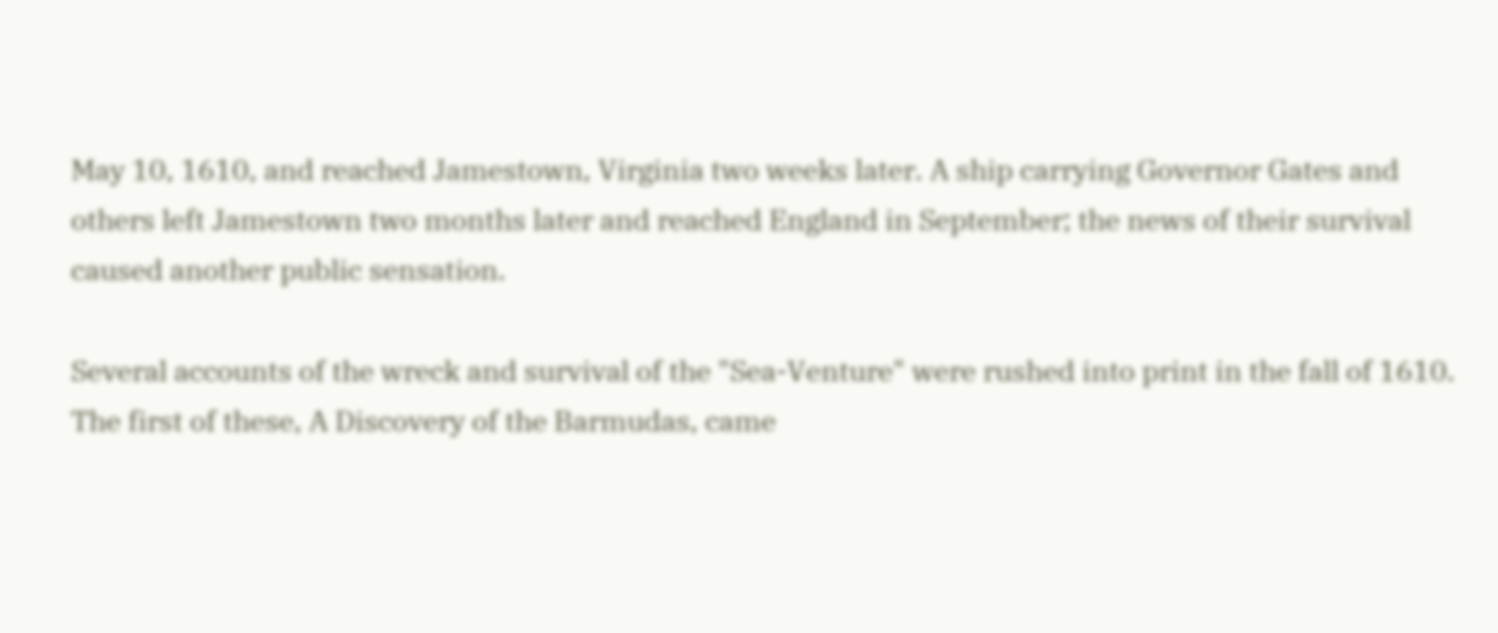May 10, 1610, and reached Jamestown, Virginia two weeks later. A ship carrying Governor Gates and others left Jamestown two months later and reached England in September; the news of their survival caused another public sensation.

Several accounts of the wreck and survival of the "Sea-Venture" were rushed into print in the fall of 1610. The first of these, A Discovery of the Barmudas, came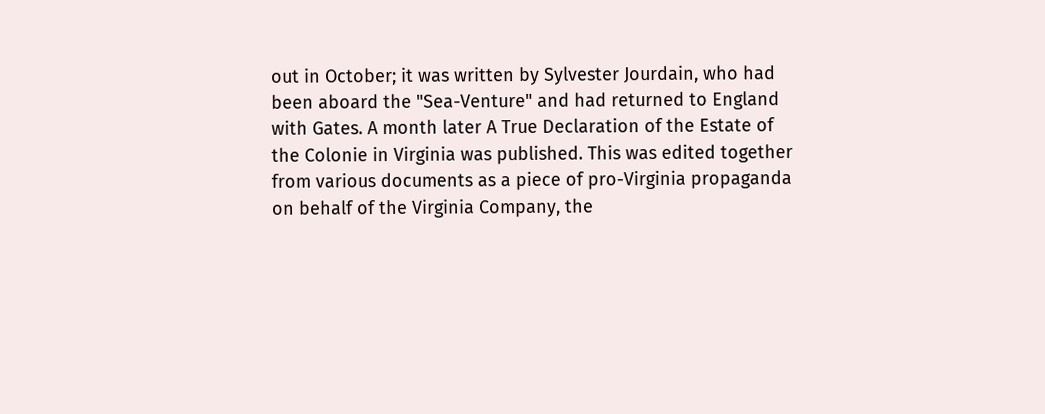out in October; it was written by Sylvester Jourdain, who had been aboard the "Sea-Venture" and had returned to England with Gates. A month later A True Declaration of the Estate of the Colonie in Virginia was published. This was edited together from various documents as a piece of pro-Virginia propaganda on behalf of the Virginia Company, the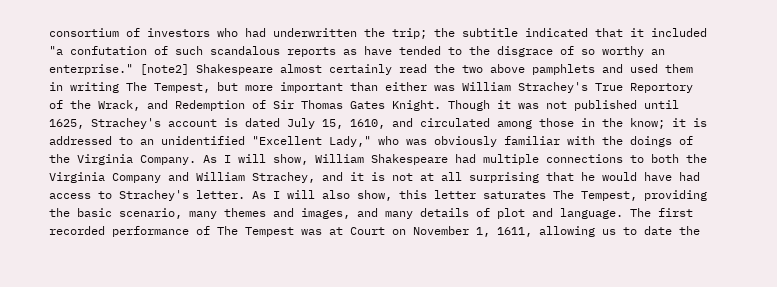consortium of investors who had underwritten the trip; the subtitle indicated that it included "a confutation of such scandalous reports as have tended to the disgrace of so worthy an enterprise." [note2] Shakespeare almost certainly read the two above pamphlets and used them in writing The Tempest, but more important than either was William Strachey's True Reportory of the Wrack, and Redemption of Sir Thomas Gates Knight. Though it was not published until 1625, Strachey's account is dated July 15, 1610, and circulated among those in the know; it is addressed to an unidentified "Excellent Lady," who was obviously familiar with the doings of the Virginia Company. As I will show, William Shakespeare had multiple connections to both the Virginia Company and William Strachey, and it is not at all surprising that he would have had access to Strachey's letter. As I will also show, this letter saturates The Tempest, providing the basic scenario, many themes and images, and many details of plot and language. The first recorded performance of The Tempest was at Court on November 1, 1611, allowing us to date the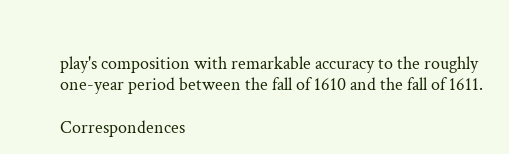play's composition with remarkable accuracy to the roughly one-year period between the fall of 1610 and the fall of 1611.

Correspondences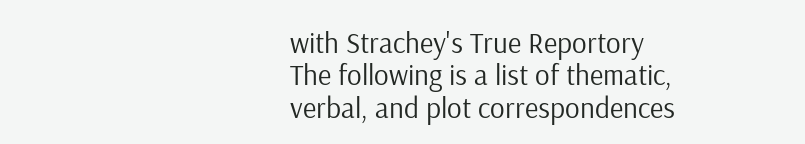with Strachey's True Reportory
The following is a list of thematic, verbal, and plot correspondences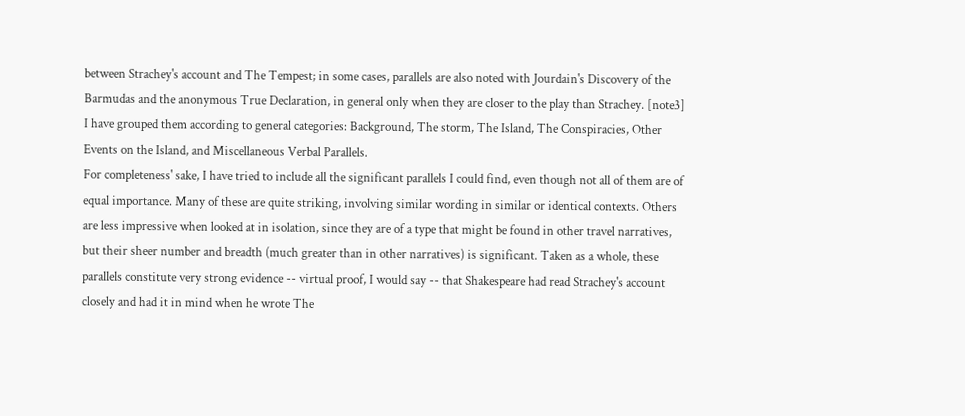between Strachey's account and The Tempest; in some cases, parallels are also noted with Jourdain's Discovery of the Barmudas and the anonymous True Declaration, in general only when they are closer to the play than Strachey. [note3] I have grouped them according to general categories: Background, The storm, The Island, The Conspiracies, Other Events on the Island, and Miscellaneous Verbal Parallels.
For completeness' sake, I have tried to include all the significant parallels I could find, even though not all of them are of equal importance. Many of these are quite striking, involving similar wording in similar or identical contexts. Others are less impressive when looked at in isolation, since they are of a type that might be found in other travel narratives, but their sheer number and breadth (much greater than in other narratives) is significant. Taken as a whole, these parallels constitute very strong evidence -- virtual proof, I would say -- that Shakespeare had read Strachey's account closely and had it in mind when he wrote The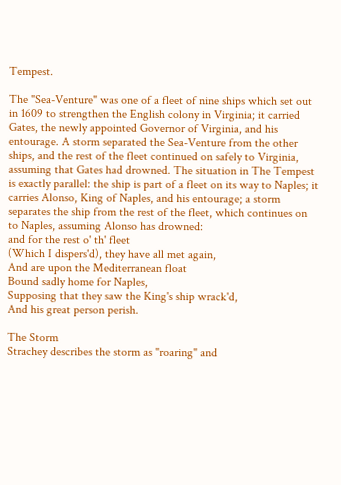Tempest.

The "Sea-Venture" was one of a fleet of nine ships which set out in 1609 to strengthen the English colony in Virginia; it carried Gates, the newly appointed Governor of Virginia, and his entourage. A storm separated the Sea-Venture from the other ships, and the rest of the fleet continued on safely to Virginia, assuming that Gates had drowned. The situation in The Tempest is exactly parallel: the ship is part of a fleet on its way to Naples; it carries Alonso, King of Naples, and his entourage; a storm separates the ship from the rest of the fleet, which continues on to Naples, assuming Alonso has drowned:
and for the rest o' th' fleet
(Which I dispers'd), they have all met again,
And are upon the Mediterranean float
Bound sadly home for Naples,
Supposing that they saw the King's ship wrack'd,
And his great person perish.

The Storm
Strachey describes the storm as "roaring" and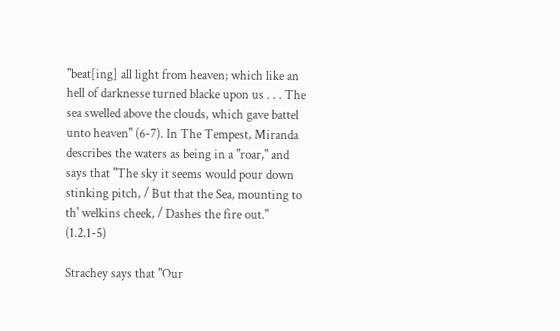"beat[ing] all light from heaven; which like an hell of darknesse turned blacke upon us . . . The sea swelled above the clouds, which gave battel unto heaven" (6-7). In The Tempest, Miranda describes the waters as being in a "roar," and says that "The sky it seems would pour down stinking pitch, / But that the Sea, mounting to th' welkins cheek, / Dashes the fire out." (1.2.1-5)

Strachey says that "Our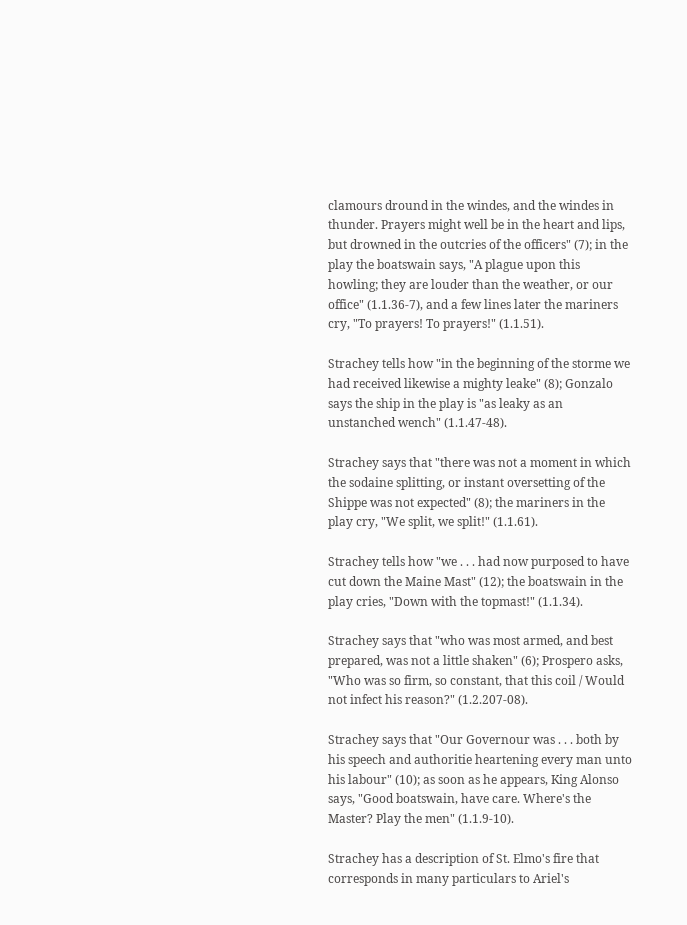clamours dround in the windes, and the windes in thunder. Prayers might well be in the heart and lips, but drowned in the outcries of the officers" (7); in the play the boatswain says, "A plague upon this howling; they are louder than the weather, or our office" (1.1.36-7), and a few lines later the mariners cry, "To prayers! To prayers!" (1.1.51).

Strachey tells how "in the beginning of the storme we had received likewise a mighty leake" (8); Gonzalo says the ship in the play is "as leaky as an unstanched wench" (1.1.47-48).

Strachey says that "there was not a moment in which the sodaine splitting, or instant oversetting of the Shippe was not expected" (8); the mariners in the play cry, "We split, we split!" (1.1.61).

Strachey tells how "we . . . had now purposed to have cut down the Maine Mast" (12); the boatswain in the play cries, "Down with the topmast!" (1.1.34).

Strachey says that "who was most armed, and best prepared, was not a little shaken" (6); Prospero asks, "Who was so firm, so constant, that this coil / Would not infect his reason?" (1.2.207-08).

Strachey says that "Our Governour was . . . both by his speech and authoritie heartening every man unto his labour" (10); as soon as he appears, King Alonso says, "Good boatswain, have care. Where's the Master? Play the men" (1.1.9-10).

Strachey has a description of St. Elmo's fire that corresponds in many particulars to Ariel's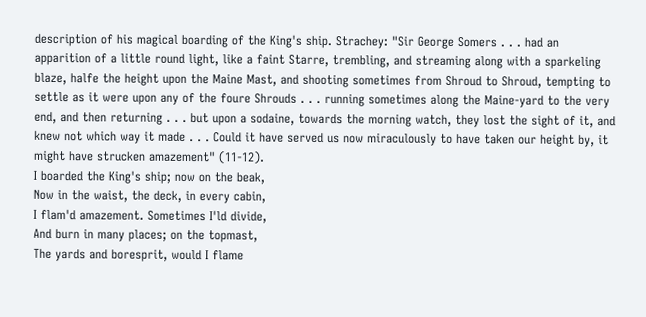description of his magical boarding of the King's ship. Strachey: "Sir George Somers . . . had an apparition of a little round light, like a faint Starre, trembling, and streaming along with a sparkeling blaze, halfe the height upon the Maine Mast, and shooting sometimes from Shroud to Shroud, tempting to settle as it were upon any of the foure Shrouds . . . running sometimes along the Maine-yard to the very end, and then returning . . . but upon a sodaine, towards the morning watch, they lost the sight of it, and knew not which way it made . . . Could it have served us now miraculously to have taken our height by, it might have strucken amazement" (11-12).
I boarded the King's ship; now on the beak,
Now in the waist, the deck, in every cabin,
I flam'd amazement. Sometimes I'ld divide,
And burn in many places; on the topmast,
The yards and boresprit, would I flame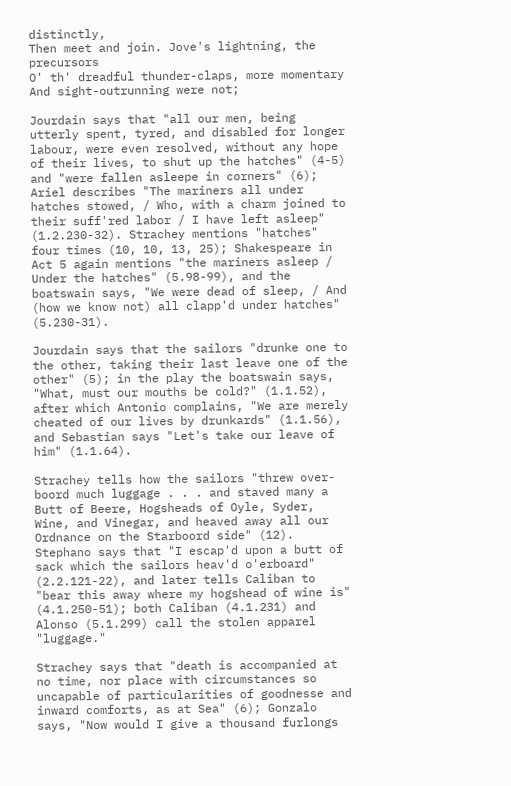distinctly,
Then meet and join. Jove's lightning, the precursors
O' th' dreadful thunder-claps, more momentary
And sight-outrunning were not;

Jourdain says that "all our men, being utterly spent, tyred, and disabled for longer labour, were even resolved, without any hope of their lives, to shut up the hatches" (4-5) and "were fallen asleepe in corners" (6); Ariel describes "The mariners all under hatches stowed, / Who, with a charm joined to their suff'red labor / I have left asleep" (1.2.230-32). Strachey mentions "hatches" four times (10, 10, 13, 25); Shakespeare in Act 5 again mentions "the mariners asleep / Under the hatches" (5.98-99), and the boatswain says, "We were dead of sleep, / And (how we know not) all clapp'd under hatches" (5.230-31).

Jourdain says that the sailors "drunke one to the other, taking their last leave one of the other" (5); in the play the boatswain says, "What, must our mouths be cold?" (1.1.52), after which Antonio complains, "We are merely cheated of our lives by drunkards" (1.1.56), and Sebastian says "Let's take our leave of him" (1.1.64).

Strachey tells how the sailors "threw over-boord much luggage . . . and staved many a Butt of Beere, Hogsheads of Oyle, Syder, Wine, and Vinegar, and heaved away all our Ordnance on the Starboord side" (12). Stephano says that "I escap'd upon a butt of sack which the sailors heav'd o'erboard" (2.2.121-22), and later tells Caliban to "bear this away where my hogshead of wine is" (4.1.250-51); both Caliban (4.1.231) and Alonso (5.1.299) call the stolen apparel "luggage."

Strachey says that "death is accompanied at no time, nor place with circumstances so uncapable of particularities of goodnesse and inward comforts, as at Sea" (6); Gonzalo says, "Now would I give a thousand furlongs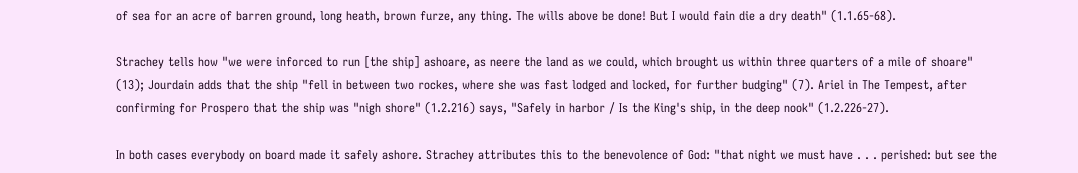of sea for an acre of barren ground, long heath, brown furze, any thing. The wills above be done! But I would fain die a dry death" (1.1.65-68).

Strachey tells how "we were inforced to run [the ship] ashoare, as neere the land as we could, which brought us within three quarters of a mile of shoare" (13); Jourdain adds that the ship "fell in between two rockes, where she was fast lodged and locked, for further budging" (7). Ariel in The Tempest, after confirming for Prospero that the ship was "nigh shore" (1.2.216) says, "Safely in harbor / Is the King's ship, in the deep nook" (1.2.226-27).

In both cases everybody on board made it safely ashore. Strachey attributes this to the benevolence of God: "that night we must have . . . perished: but see the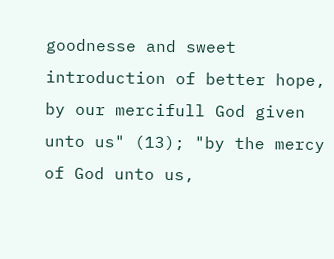goodnesse and sweet introduction of better hope, by our mercifull God given unto us" (13); "by the mercy of God unto us,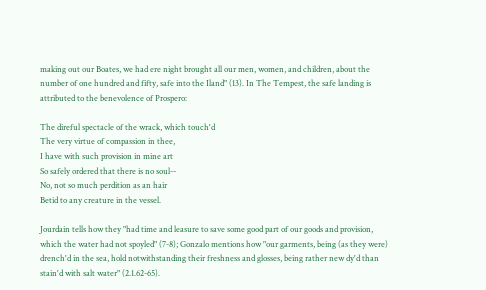making out our Boates, we had ere night brought all our men, women, and children, about the number of one hundred and fifty, safe into the Iland" (13). In The Tempest, the safe landing is attributed to the benevolence of Prospero:

The direful spectacle of the wrack, which touch'd
The very virtue of compassion in thee,
I have with such provision in mine art
So safely ordered that there is no soul--
No, not so much perdition as an hair
Betid to any creature in the vessel.

Jourdain tells how they "had time and leasure to save some good part of our goods and provision, which the water had not spoyled" (7-8); Gonzalo mentions how "our garments, being (as they were) drench'd in the sea, hold notwithstanding their freshness and glosses, being rather new dy'd than stain'd with salt water" (2.1.62-65).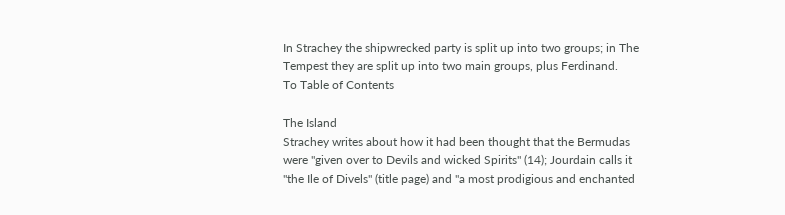In Strachey the shipwrecked party is split up into two groups; in The Tempest they are split up into two main groups, plus Ferdinand.
To Table of Contents

The Island
Strachey writes about how it had been thought that the Bermudas were "given over to Devils and wicked Spirits" (14); Jourdain calls it "the Ile of Divels" (title page) and "a most prodigious and enchanted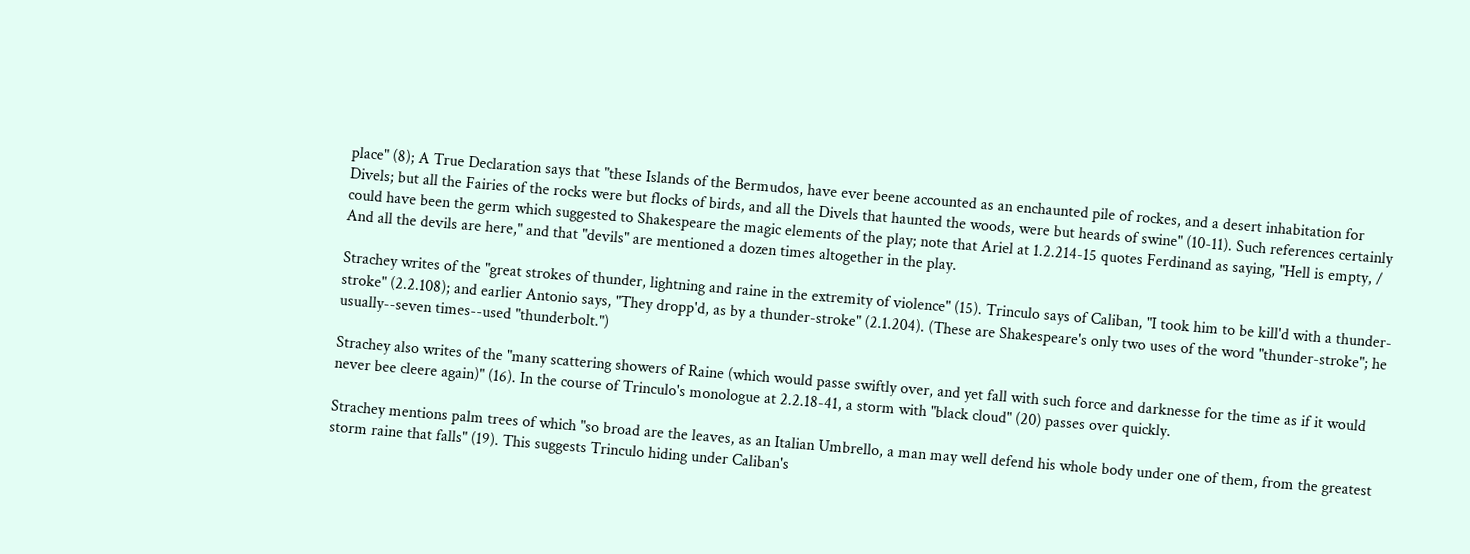place" (8); A True Declaration says that "these Islands of the Bermudos, have ever beene accounted as an enchaunted pile of rockes, and a desert inhabitation for Divels; but all the Fairies of the rocks were but flocks of birds, and all the Divels that haunted the woods, were but heards of swine" (10-11). Such references certainly could have been the germ which suggested to Shakespeare the magic elements of the play; note that Ariel at 1.2.214-15 quotes Ferdinand as saying, "Hell is empty, / And all the devils are here," and that "devils" are mentioned a dozen times altogether in the play.

Strachey writes of the "great strokes of thunder, lightning and raine in the extremity of violence" (15). Trinculo says of Caliban, "I took him to be kill'd with a thunder-stroke" (2.2.108); and earlier Antonio says, "They dropp'd, as by a thunder-stroke" (2.1.204). (These are Shakespeare's only two uses of the word "thunder-stroke"; he usually--seven times--used "thunderbolt.")

Strachey also writes of the "many scattering showers of Raine (which would passe swiftly over, and yet fall with such force and darknesse for the time as if it would never bee cleere again)" (16). In the course of Trinculo's monologue at 2.2.18-41, a storm with "black cloud" (20) passes over quickly.

Strachey mentions palm trees of which "so broad are the leaves, as an Italian Umbrello, a man may well defend his whole body under one of them, from the greatest storm raine that falls" (19). This suggests Trinculo hiding under Caliban's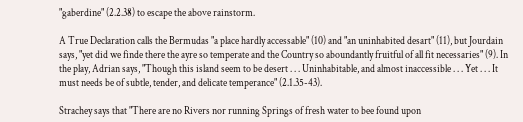"gaberdine" (2.2.38) to escape the above rainstorm.

A True Declaration calls the Bermudas "a place hardly accessable" (10) and "an uninhabited desart" (11), but Jourdain says, "yet did we finde there the ayre so temperate and the Country so aboundantly fruitful of all fit necessaries" (9). In the play, Adrian says, "Though this island seem to be desert . . . Uninhabitable, and almost inaccessible . . . Yet . . . It must needs be of subtle, tender, and delicate temperance" (2.1.35-43).

Strachey says that "There are no Rivers nor running Springs of fresh water to bee found upon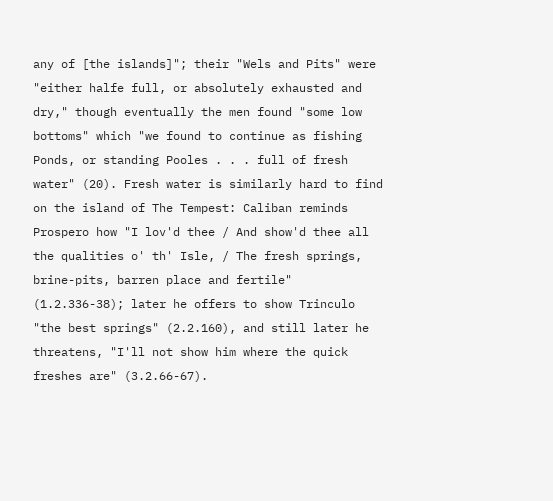any of [the islands]"; their "Wels and Pits" were "either halfe full, or absolutely exhausted and dry," though eventually the men found "some low bottoms" which "we found to continue as fishing Ponds, or standing Pooles . . . full of fresh water" (20). Fresh water is similarly hard to find on the island of The Tempest: Caliban reminds Prospero how "I lov'd thee / And show'd thee all the qualities o' th' Isle, / The fresh springs, brine-pits, barren place and fertile" (1.2.336-38); later he offers to show Trinculo "the best springs" (2.2.160), and still later he threatens, "I'll not show him where the quick freshes are" (3.2.66-67).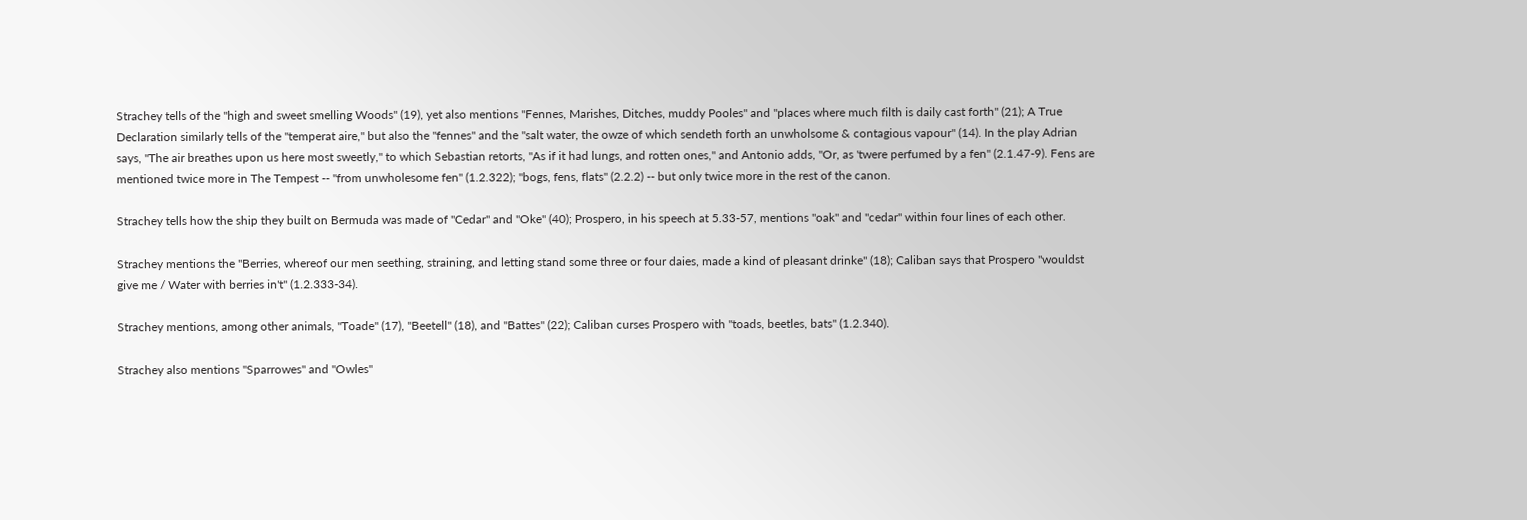Strachey tells of the "high and sweet smelling Woods" (19), yet also mentions "Fennes, Marishes, Ditches, muddy Pooles" and "places where much filth is daily cast forth" (21); A True Declaration similarly tells of the "temperat aire," but also the "fennes" and the "salt water, the owze of which sendeth forth an unwholsome & contagious vapour" (14). In the play Adrian says, "The air breathes upon us here most sweetly," to which Sebastian retorts, "As if it had lungs, and rotten ones," and Antonio adds, "Or, as 'twere perfumed by a fen" (2.1.47-9). Fens are mentioned twice more in The Tempest -- "from unwholesome fen" (1.2.322); "bogs, fens, flats" (2.2.2) -- but only twice more in the rest of the canon.

Strachey tells how the ship they built on Bermuda was made of "Cedar" and "Oke" (40); Prospero, in his speech at 5.33-57, mentions "oak" and "cedar" within four lines of each other.

Strachey mentions the "Berries, whereof our men seething, straining, and letting stand some three or four daies, made a kind of pleasant drinke" (18); Caliban says that Prospero "wouldst give me / Water with berries in't" (1.2.333-34).

Strachey mentions, among other animals, "Toade" (17), "Beetell" (18), and "Battes" (22); Caliban curses Prospero with "toads, beetles, bats" (1.2.340).

Strachey also mentions "Sparrowes" and "Owles"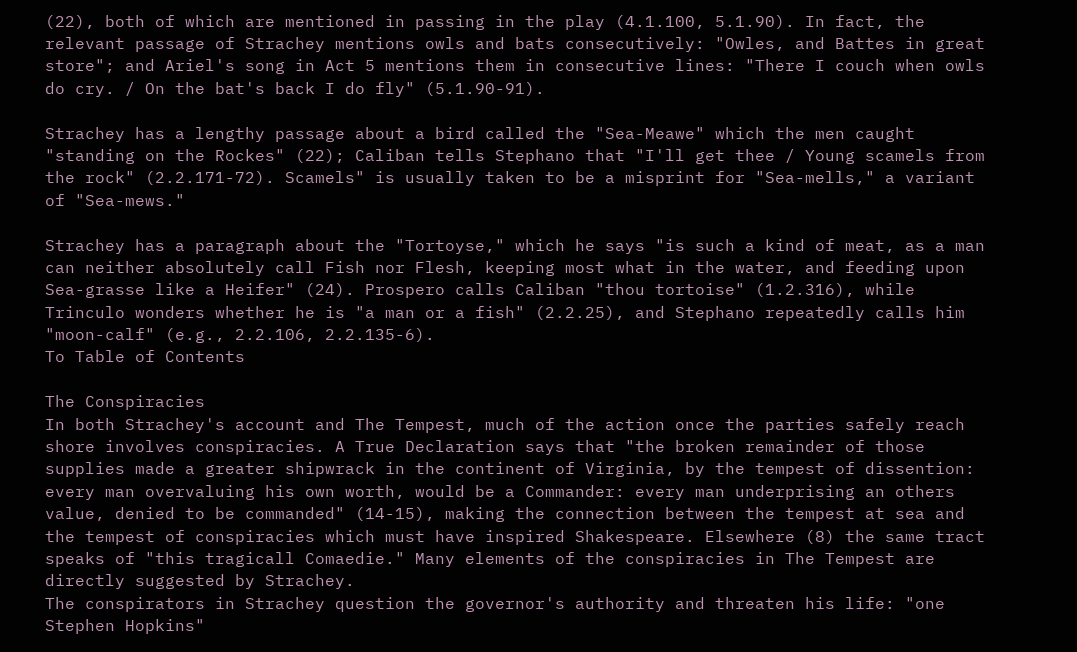(22), both of which are mentioned in passing in the play (4.1.100, 5.1.90). In fact, the relevant passage of Strachey mentions owls and bats consecutively: "Owles, and Battes in great store"; and Ariel's song in Act 5 mentions them in consecutive lines: "There I couch when owls do cry. / On the bat's back I do fly" (5.1.90-91).

Strachey has a lengthy passage about a bird called the "Sea-Meawe" which the men caught "standing on the Rockes" (22); Caliban tells Stephano that "I'll get thee / Young scamels from the rock" (2.2.171-72). Scamels" is usually taken to be a misprint for "Sea-mells," a variant of "Sea-mews."

Strachey has a paragraph about the "Tortoyse," which he says "is such a kind of meat, as a man can neither absolutely call Fish nor Flesh, keeping most what in the water, and feeding upon Sea-grasse like a Heifer" (24). Prospero calls Caliban "thou tortoise" (1.2.316), while Trinculo wonders whether he is "a man or a fish" (2.2.25), and Stephano repeatedly calls him "moon-calf" (e.g., 2.2.106, 2.2.135-6).
To Table of Contents

The Conspiracies
In both Strachey's account and The Tempest, much of the action once the parties safely reach shore involves conspiracies. A True Declaration says that "the broken remainder of those supplies made a greater shipwrack in the continent of Virginia, by the tempest of dissention: every man overvaluing his own worth, would be a Commander: every man underprising an others value, denied to be commanded" (14-15), making the connection between the tempest at sea and the tempest of conspiracies which must have inspired Shakespeare. Elsewhere (8) the same tract speaks of "this tragicall Comaedie." Many elements of the conspiracies in The Tempest are directly suggested by Strachey.
The conspirators in Strachey question the governor's authority and threaten his life: "one Stephen Hopkins"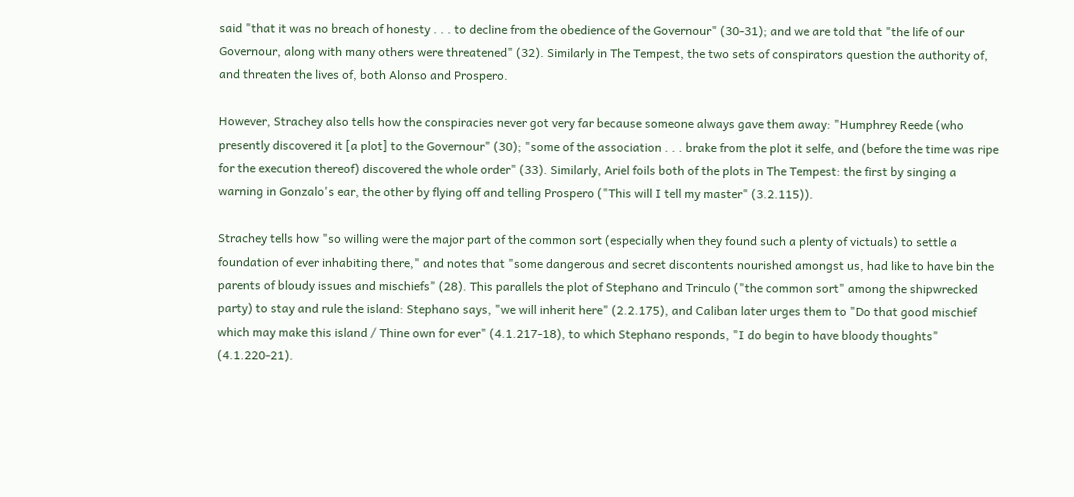said "that it was no breach of honesty . . . to decline from the obedience of the Governour" (30-31); and we are told that "the life of our Governour, along with many others were threatened" (32). Similarly in The Tempest, the two sets of conspirators question the authority of, and threaten the lives of, both Alonso and Prospero.

However, Strachey also tells how the conspiracies never got very far because someone always gave them away: "Humphrey Reede (who presently discovered it [a plot] to the Governour" (30); "some of the association . . . brake from the plot it selfe, and (before the time was ripe for the execution thereof) discovered the whole order" (33). Similarly, Ariel foils both of the plots in The Tempest: the first by singing a warning in Gonzalo's ear, the other by flying off and telling Prospero ("This will I tell my master" (3.2.115)).

Strachey tells how "so willing were the major part of the common sort (especially when they found such a plenty of victuals) to settle a foundation of ever inhabiting there," and notes that "some dangerous and secret discontents nourished amongst us, had like to have bin the parents of bloudy issues and mischiefs" (28). This parallels the plot of Stephano and Trinculo ("the common sort" among the shipwrecked party) to stay and rule the island: Stephano says, "we will inherit here" (2.2.175), and Caliban later urges them to "Do that good mischief which may make this island / Thine own for ever" (4.1.217-18), to which Stephano responds, "I do begin to have bloody thoughts" (4.1.220-21).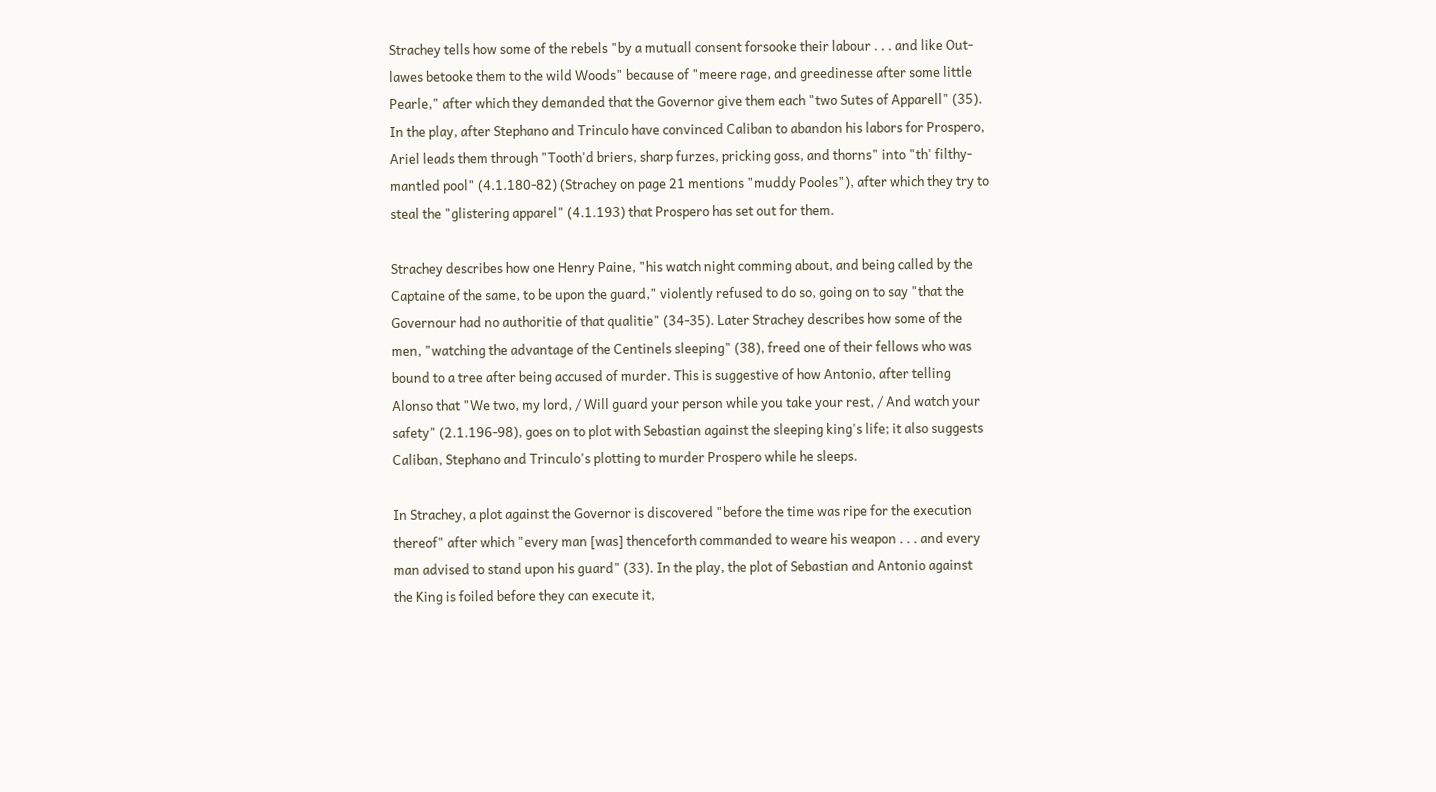Strachey tells how some of the rebels "by a mutuall consent forsooke their labour . . . and like Out-lawes betooke them to the wild Woods" because of "meere rage, and greedinesse after some little Pearle," after which they demanded that the Governor give them each "two Sutes of Apparell" (35). In the play, after Stephano and Trinculo have convinced Caliban to abandon his labors for Prospero, Ariel leads them through "Tooth'd briers, sharp furzes, pricking goss, and thorns" into "th' filthy-mantled pool" (4.1.180-82) (Strachey on page 21 mentions "muddy Pooles"), after which they try to steal the "glistering apparel" (4.1.193) that Prospero has set out for them.

Strachey describes how one Henry Paine, "his watch night comming about, and being called by the Captaine of the same, to be upon the guard," violently refused to do so, going on to say "that the Governour had no authoritie of that qualitie" (34-35). Later Strachey describes how some of the men, "watching the advantage of the Centinels sleeping" (38), freed one of their fellows who was bound to a tree after being accused of murder. This is suggestive of how Antonio, after telling Alonso that "We two, my lord, / Will guard your person while you take your rest, / And watch your safety" (2.1.196-98), goes on to plot with Sebastian against the sleeping king's life; it also suggests Caliban, Stephano and Trinculo's plotting to murder Prospero while he sleeps.

In Strachey, a plot against the Governor is discovered "before the time was ripe for the execution thereof" after which "every man [was] thenceforth commanded to weare his weapon . . . and every man advised to stand upon his guard" (33). In the play, the plot of Sebastian and Antonio against the King is foiled before they can execute it,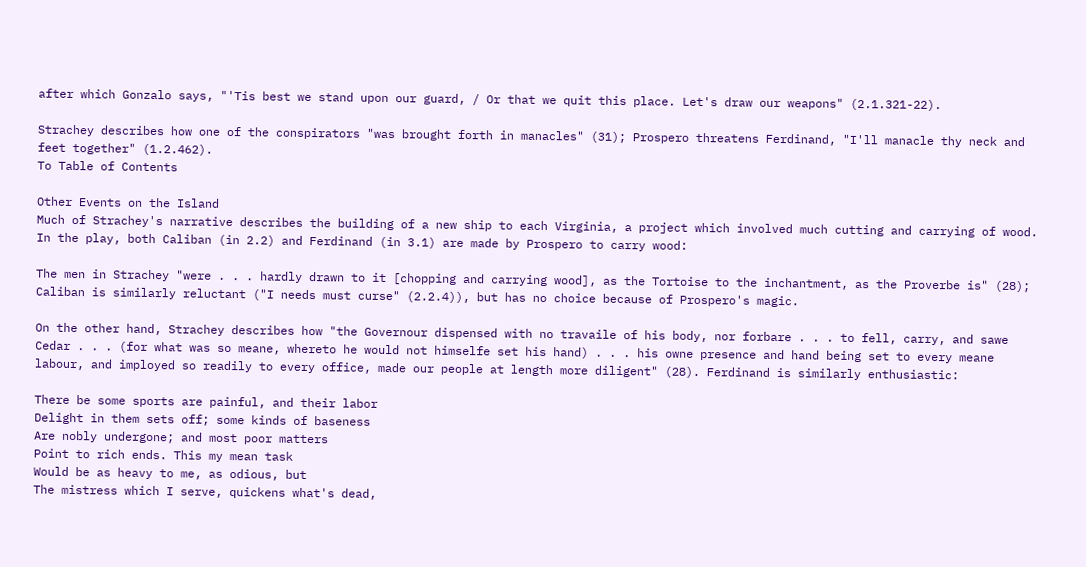after which Gonzalo says, "'Tis best we stand upon our guard, / Or that we quit this place. Let's draw our weapons" (2.1.321-22).

Strachey describes how one of the conspirators "was brought forth in manacles" (31); Prospero threatens Ferdinand, "I'll manacle thy neck and feet together" (1.2.462).
To Table of Contents

Other Events on the Island
Much of Strachey's narrative describes the building of a new ship to each Virginia, a project which involved much cutting and carrying of wood. In the play, both Caliban (in 2.2) and Ferdinand (in 3.1) are made by Prospero to carry wood:

The men in Strachey "were . . . hardly drawn to it [chopping and carrying wood], as the Tortoise to the inchantment, as the Proverbe is" (28); Caliban is similarly reluctant ("I needs must curse" (2.2.4)), but has no choice because of Prospero's magic.

On the other hand, Strachey describes how "the Governour dispensed with no travaile of his body, nor forbare . . . to fell, carry, and sawe Cedar . . . (for what was so meane, whereto he would not himselfe set his hand) . . . his owne presence and hand being set to every meane labour, and imployed so readily to every office, made our people at length more diligent" (28). Ferdinand is similarly enthusiastic:

There be some sports are painful, and their labor
Delight in them sets off; some kinds of baseness
Are nobly undergone; and most poor matters
Point to rich ends. This my mean task
Would be as heavy to me, as odious, but
The mistress which I serve, quickens what's dead,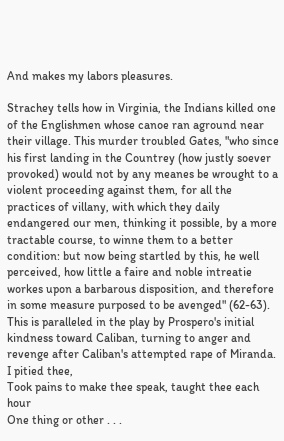And makes my labors pleasures.

Strachey tells how in Virginia, the Indians killed one of the Englishmen whose canoe ran aground near their village. This murder troubled Gates, "who since his first landing in the Countrey (how justly soever provoked) would not by any meanes be wrought to a violent proceeding against them, for all the practices of villany, with which they daily endangered our men, thinking it possible, by a more tractable course, to winne them to a better condition: but now being startled by this, he well perceived, how little a faire and noble intreatie workes upon a barbarous disposition, and therefore in some measure purposed to be avenged" (62-63). This is paralleled in the play by Prospero's initial kindness toward Caliban, turning to anger and revenge after Caliban's attempted rape of Miranda.
I pitied thee,
Took pains to make thee speak, taught thee each hour
One thing or other . . .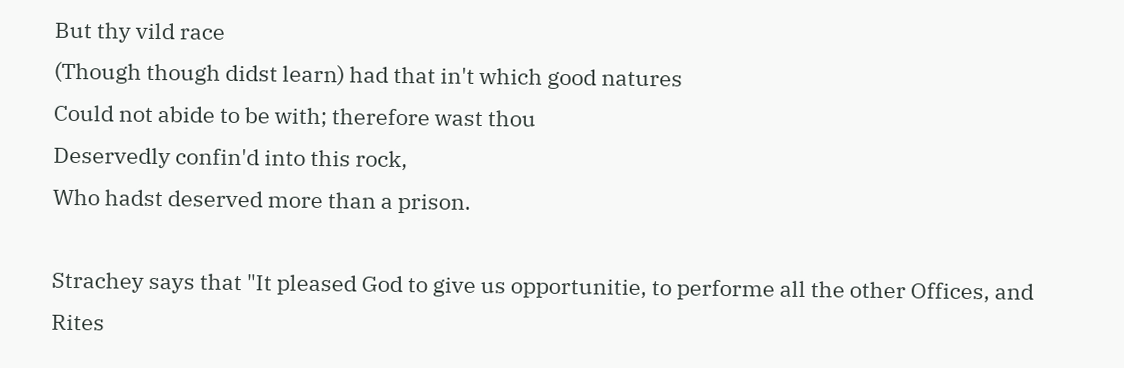But thy vild race
(Though though didst learn) had that in't which good natures
Could not abide to be with; therefore wast thou
Deservedly confin'd into this rock,
Who hadst deserved more than a prison.

Strachey says that "It pleased God to give us opportunitie, to performe all the other Offices, and Rites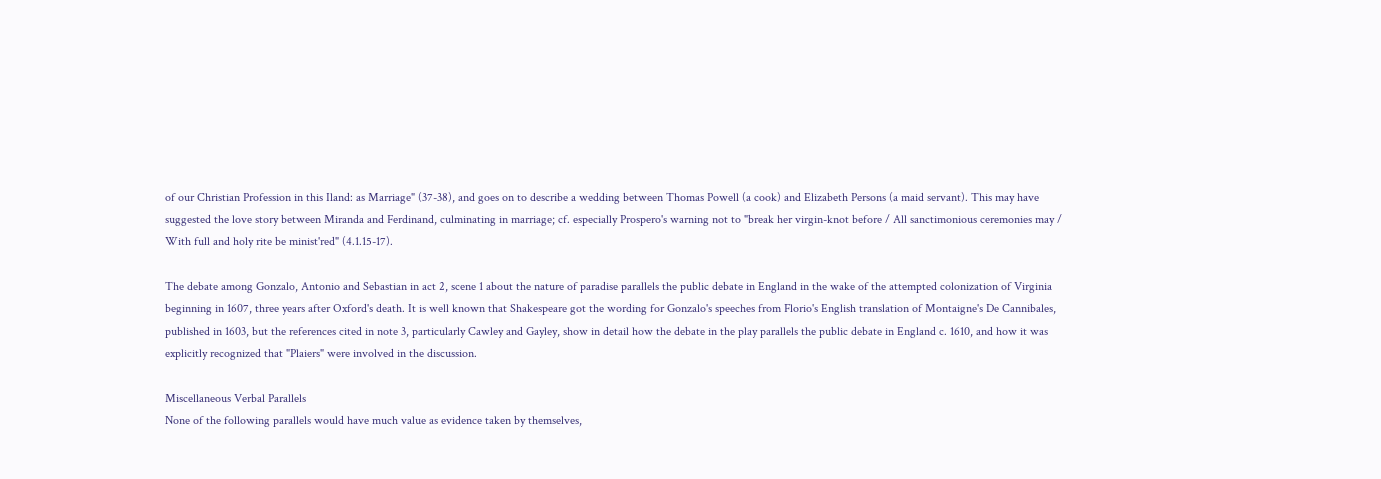of our Christian Profession in this Iland: as Marriage" (37-38), and goes on to describe a wedding between Thomas Powell (a cook) and Elizabeth Persons (a maid servant). This may have suggested the love story between Miranda and Ferdinand, culminating in marriage; cf. especially Prospero's warning not to "break her virgin-knot before / All sanctimonious ceremonies may / With full and holy rite be minist'red" (4.1.15-17).

The debate among Gonzalo, Antonio and Sebastian in act 2, scene 1 about the nature of paradise parallels the public debate in England in the wake of the attempted colonization of Virginia beginning in 1607, three years after Oxford's death. It is well known that Shakespeare got the wording for Gonzalo's speeches from Florio's English translation of Montaigne's De Cannibales, published in 1603, but the references cited in note 3, particularly Cawley and Gayley, show in detail how the debate in the play parallels the public debate in England c. 1610, and how it was explicitly recognized that "Plaiers" were involved in the discussion.

Miscellaneous Verbal Parallels
None of the following parallels would have much value as evidence taken by themselves,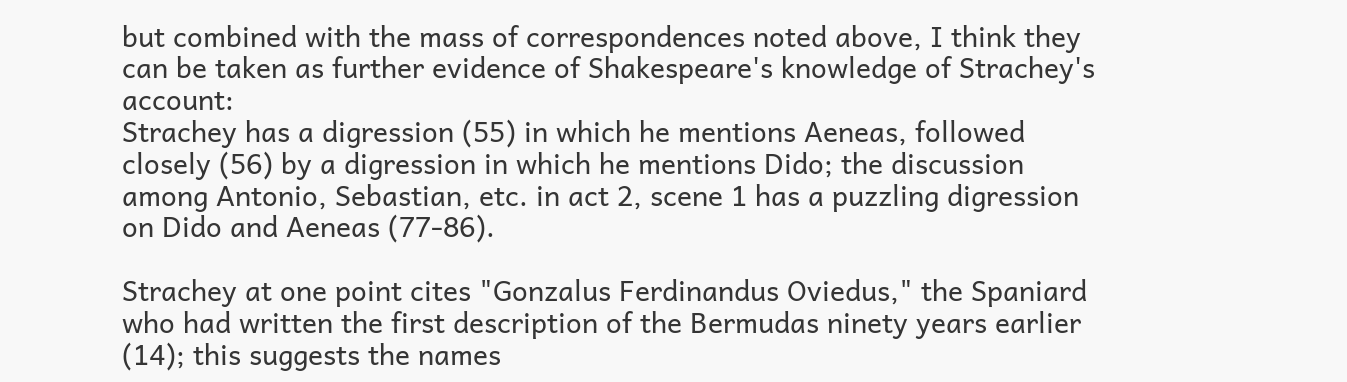but combined with the mass of correspondences noted above, I think they can be taken as further evidence of Shakespeare's knowledge of Strachey's account:
Strachey has a digression (55) in which he mentions Aeneas, followed closely (56) by a digression in which he mentions Dido; the discussion among Antonio, Sebastian, etc. in act 2, scene 1 has a puzzling digression on Dido and Aeneas (77-86).

Strachey at one point cites "Gonzalus Ferdinandus Oviedus," the Spaniard who had written the first description of the Bermudas ninety years earlier (14); this suggests the names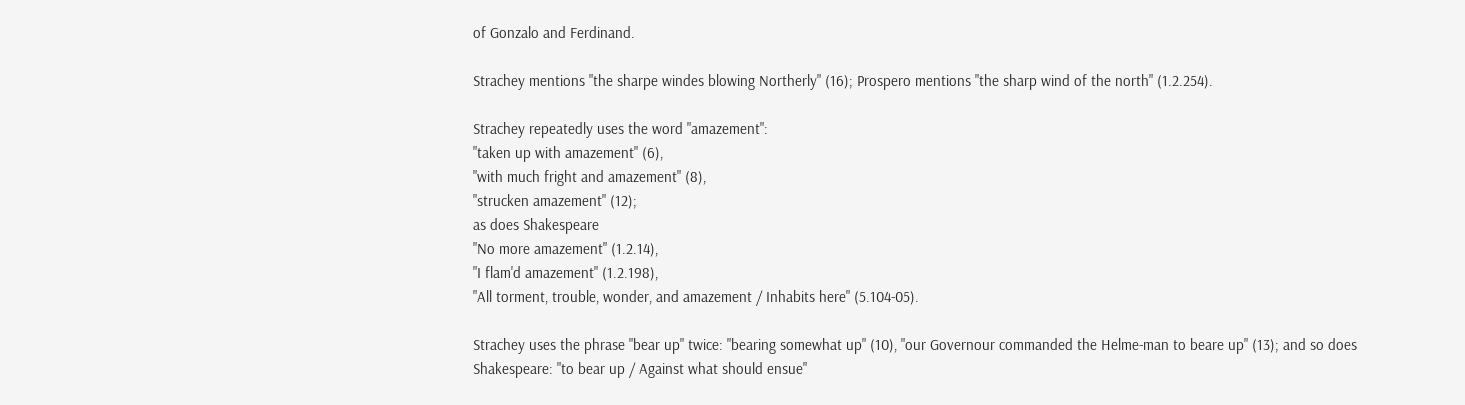of Gonzalo and Ferdinand.

Strachey mentions "the sharpe windes blowing Northerly" (16); Prospero mentions "the sharp wind of the north" (1.2.254).

Strachey repeatedly uses the word "amazement":
"taken up with amazement" (6),
"with much fright and amazement" (8),
"strucken amazement" (12);
as does Shakespeare
"No more amazement" (1.2.14),
"I flam'd amazement" (1.2.198),
"All torment, trouble, wonder, and amazement / Inhabits here" (5.104-05).

Strachey uses the phrase "bear up" twice: "bearing somewhat up" (10), "our Governour commanded the Helme-man to beare up" (13); and so does Shakespeare: "to bear up / Against what should ensue"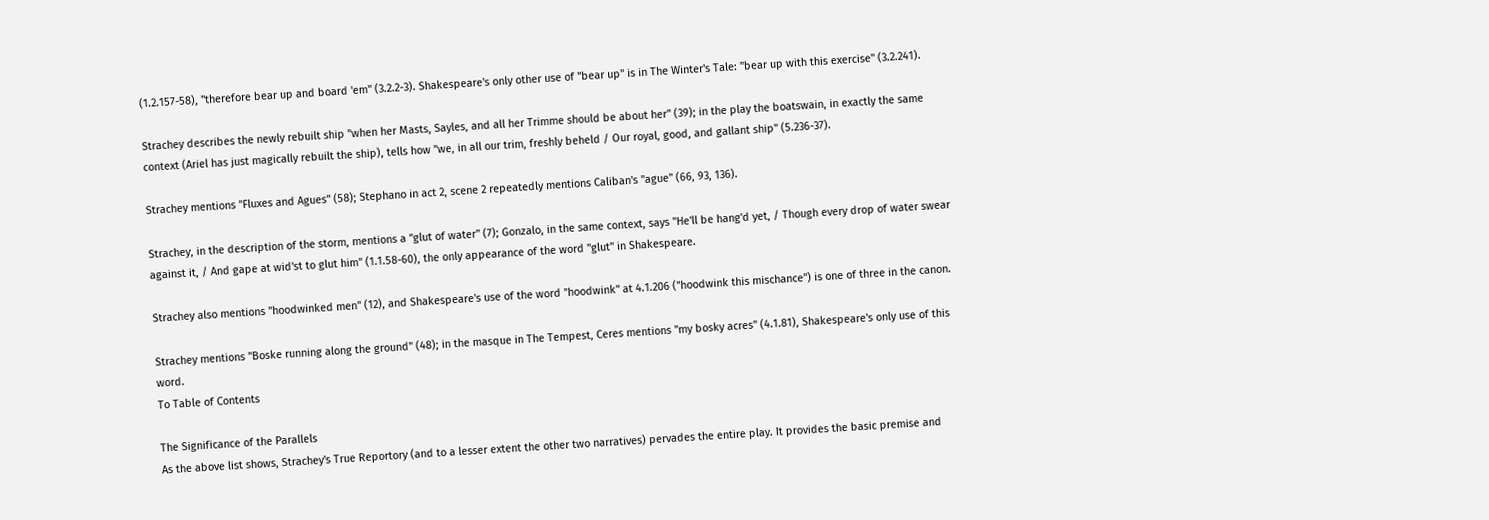(1.2.157-58), "therefore bear up and board 'em" (3.2.2-3). Shakespeare's only other use of "bear up" is in The Winter's Tale: "bear up with this exercise" (3.2.241).

Strachey describes the newly rebuilt ship "when her Masts, Sayles, and all her Trimme should be about her" (39); in the play the boatswain, in exactly the same context (Ariel has just magically rebuilt the ship), tells how "we, in all our trim, freshly beheld / Our royal, good, and gallant ship" (5.236-37).

Strachey mentions "Fluxes and Agues" (58); Stephano in act 2, scene 2 repeatedly mentions Caliban's "ague" (66, 93, 136).

Strachey, in the description of the storm, mentions a "glut of water" (7); Gonzalo, in the same context, says "He'll be hang'd yet, / Though every drop of water swear against it, / And gape at wid'st to glut him" (1.1.58-60), the only appearance of the word "glut" in Shakespeare.

Strachey also mentions "hoodwinked men" (12), and Shakespeare's use of the word "hoodwink" at 4.1.206 ("hoodwink this mischance") is one of three in the canon.

Strachey mentions "Boske running along the ground" (48); in the masque in The Tempest, Ceres mentions "my bosky acres" (4.1.81), Shakespeare's only use of this word.
To Table of Contents

The Significance of the Parallels
As the above list shows, Strachey's True Reportory (and to a lesser extent the other two narratives) pervades the entire play. It provides the basic premise and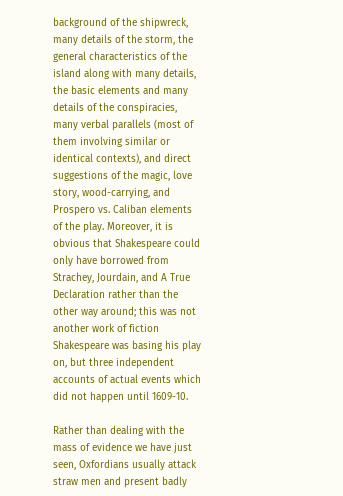background of the shipwreck, many details of the storm, the general characteristics of the island along with many details, the basic elements and many details of the conspiracies, many verbal parallels (most of them involving similar or identical contexts), and direct suggestions of the magic, love story, wood-carrying, and Prospero vs. Caliban elements of the play. Moreover, it is obvious that Shakespeare could only have borrowed from Strachey, Jourdain, and A True Declaration rather than the other way around; this was not another work of fiction Shakespeare was basing his play on, but three independent accounts of actual events which did not happen until 1609-10.

Rather than dealing with the mass of evidence we have just seen, Oxfordians usually attack straw men and present badly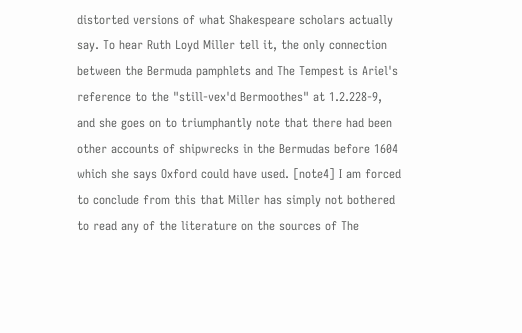distorted versions of what Shakespeare scholars actually say. To hear Ruth Loyd Miller tell it, the only connection between the Bermuda pamphlets and The Tempest is Ariel's reference to the "still-vex'd Bermoothes" at 1.2.228-9, and she goes on to triumphantly note that there had been other accounts of shipwrecks in the Bermudas before 1604 which she says Oxford could have used. [note4] I am forced to conclude from this that Miller has simply not bothered to read any of the literature on the sources of The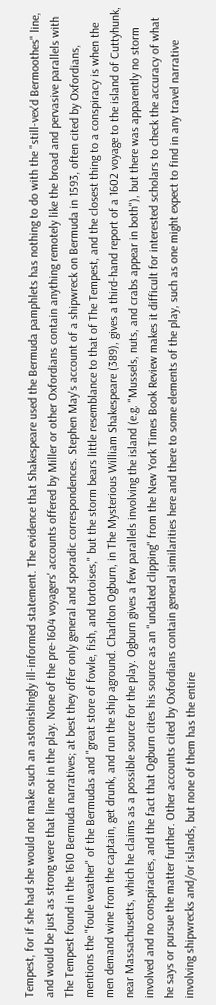Tempest, for if she had she would not make such an astonishingly ill-informed statement. The evidence that Shakespeare used the Bermuda pamphlets has nothing to do with the "still-vex'd Bermoothes" line, and would be just as strong were that line not in the play. None of the pre-1604 voyagers' accounts offered by Miller or other Oxfordians contain anything remotely like the broad and pervasive parallels with The Tempest found in the 1610 Bermuda narratives; at best they offer only general and sporadic correspondences. Stephen May's account of a shipwreck on Bermuda in 1593, often cited by Oxfordians, mentions the "foule weather" of the Bermudas and "great store of fowle, fish, and tortoises," but the storm bears little resemblance to that of The Tempest, and the closest thing to a conspiracy is when the men demand wine from the captain, get drunk, and run the ship aground. Charlton Ogburn, in The Mysterious William Shakespeare (389), gives a third-hand report of a 1602 voyage to the island of Cuttyhunk, near Massachusetts, which he claims as a possible source for the play. Ogburn gives a few parallels involving the island (e.g. "Mussels, nuts, and crabs appear in both"), but there was apparently no storm involved and no conspiracies, and the fact that Ogburn cites his source as an "undated clipping" from the New York Times Book Review makes it difficult for interested scholars to check the accuracy of what he says or pursue the matter further. Other accounts cited by Oxfordians contain general similarities here and there to some elements of the play, such as one might expect to find in any travel narrative involving shipwrecks and/or islands, but none of them has the entire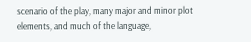scenario of the play, many major and minor plot elements, and much of the language,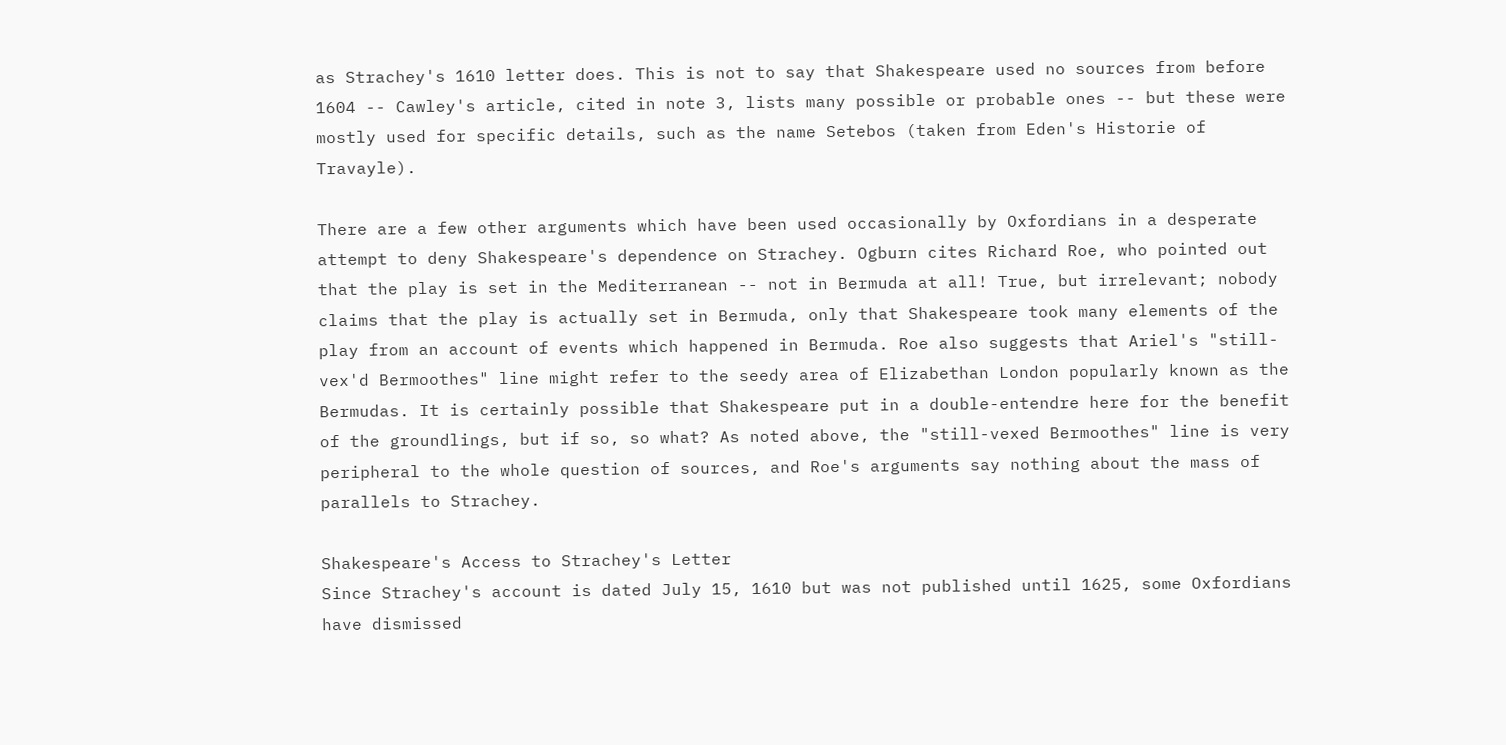as Strachey's 1610 letter does. This is not to say that Shakespeare used no sources from before 1604 -- Cawley's article, cited in note 3, lists many possible or probable ones -- but these were mostly used for specific details, such as the name Setebos (taken from Eden's Historie of Travayle).

There are a few other arguments which have been used occasionally by Oxfordians in a desperate attempt to deny Shakespeare's dependence on Strachey. Ogburn cites Richard Roe, who pointed out that the play is set in the Mediterranean -- not in Bermuda at all! True, but irrelevant; nobody claims that the play is actually set in Bermuda, only that Shakespeare took many elements of the play from an account of events which happened in Bermuda. Roe also suggests that Ariel's "still-vex'd Bermoothes" line might refer to the seedy area of Elizabethan London popularly known as the Bermudas. It is certainly possible that Shakespeare put in a double-entendre here for the benefit of the groundlings, but if so, so what? As noted above, the "still-vexed Bermoothes" line is very peripheral to the whole question of sources, and Roe's arguments say nothing about the mass of parallels to Strachey.

Shakespeare's Access to Strachey's Letter
Since Strachey's account is dated July 15, 1610 but was not published until 1625, some Oxfordians have dismissed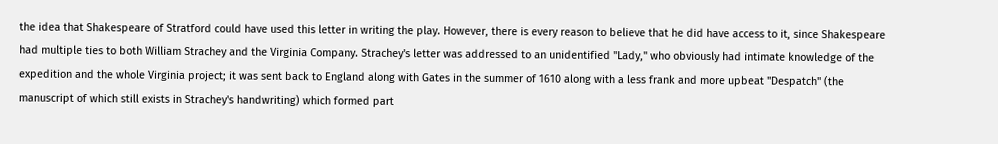the idea that Shakespeare of Stratford could have used this letter in writing the play. However, there is every reason to believe that he did have access to it, since Shakespeare had multiple ties to both William Strachey and the Virginia Company. Strachey's letter was addressed to an unidentified "Lady," who obviously had intimate knowledge of the expedition and the whole Virginia project; it was sent back to England along with Gates in the summer of 1610 along with a less frank and more upbeat "Despatch" (the manuscript of which still exists in Strachey's handwriting) which formed part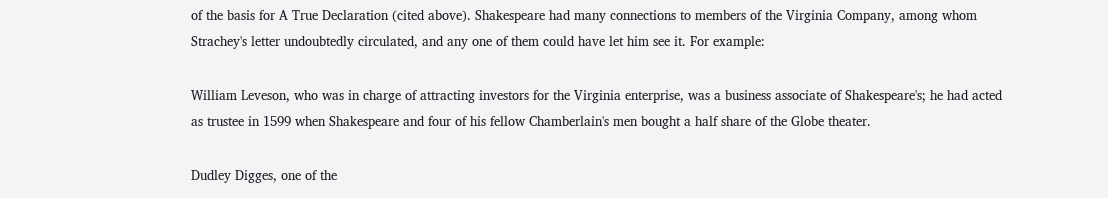of the basis for A True Declaration (cited above). Shakespeare had many connections to members of the Virginia Company, among whom Strachey's letter undoubtedly circulated, and any one of them could have let him see it. For example:

William Leveson, who was in charge of attracting investors for the Virginia enterprise, was a business associate of Shakespeare's; he had acted as trustee in 1599 when Shakespeare and four of his fellow Chamberlain's men bought a half share of the Globe theater.

Dudley Digges, one of the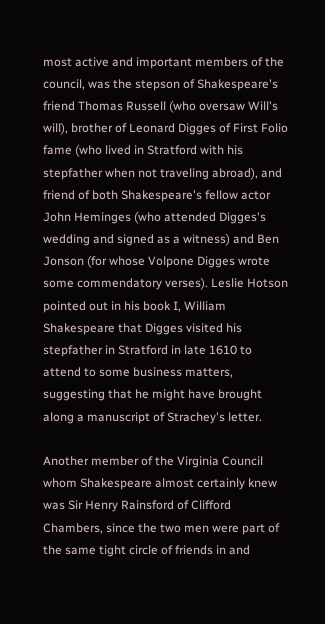most active and important members of the council, was the stepson of Shakespeare's friend Thomas Russell (who oversaw Will's will), brother of Leonard Digges of First Folio fame (who lived in Stratford with his stepfather when not traveling abroad), and friend of both Shakespeare's fellow actor John Heminges (who attended Digges's wedding and signed as a witness) and Ben Jonson (for whose Volpone Digges wrote some commendatory verses). Leslie Hotson pointed out in his book I, William Shakespeare that Digges visited his stepfather in Stratford in late 1610 to attend to some business matters, suggesting that he might have brought along a manuscript of Strachey's letter.

Another member of the Virginia Council whom Shakespeare almost certainly knew was Sir Henry Rainsford of Clifford Chambers, since the two men were part of the same tight circle of friends in and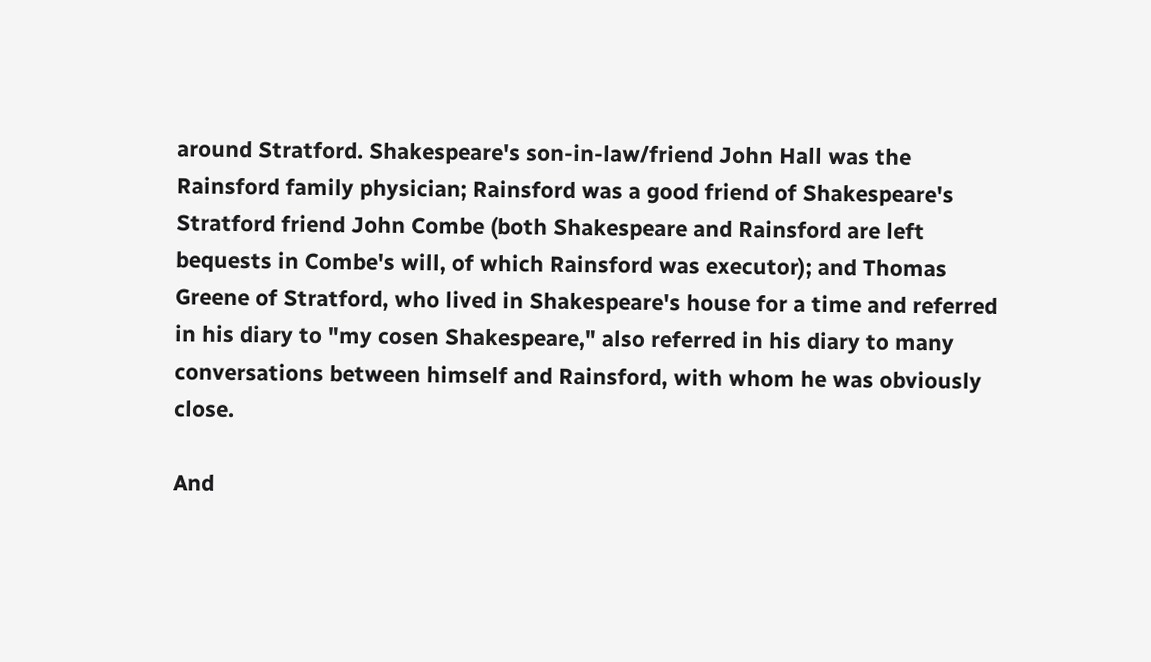around Stratford. Shakespeare's son-in-law/friend John Hall was the Rainsford family physician; Rainsford was a good friend of Shakespeare's Stratford friend John Combe (both Shakespeare and Rainsford are left bequests in Combe's will, of which Rainsford was executor); and Thomas Greene of Stratford, who lived in Shakespeare's house for a time and referred in his diary to "my cosen Shakespeare," also referred in his diary to many conversations between himself and Rainsford, with whom he was obviously close.

And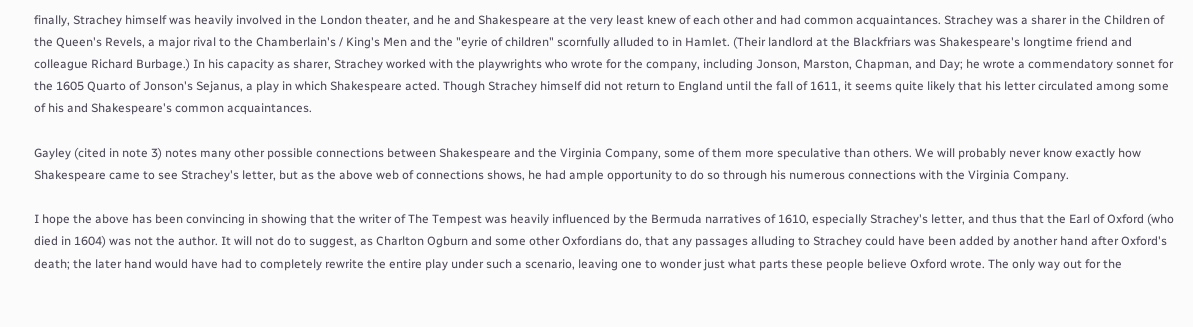finally, Strachey himself was heavily involved in the London theater, and he and Shakespeare at the very least knew of each other and had common acquaintances. Strachey was a sharer in the Children of the Queen's Revels, a major rival to the Chamberlain's / King's Men and the "eyrie of children" scornfully alluded to in Hamlet. (Their landlord at the Blackfriars was Shakespeare's longtime friend and colleague Richard Burbage.) In his capacity as sharer, Strachey worked with the playwrights who wrote for the company, including Jonson, Marston, Chapman, and Day; he wrote a commendatory sonnet for the 1605 Quarto of Jonson's Sejanus, a play in which Shakespeare acted. Though Strachey himself did not return to England until the fall of 1611, it seems quite likely that his letter circulated among some of his and Shakespeare's common acquaintances.

Gayley (cited in note 3) notes many other possible connections between Shakespeare and the Virginia Company, some of them more speculative than others. We will probably never know exactly how Shakespeare came to see Strachey's letter, but as the above web of connections shows, he had ample opportunity to do so through his numerous connections with the Virginia Company.

I hope the above has been convincing in showing that the writer of The Tempest was heavily influenced by the Bermuda narratives of 1610, especially Strachey's letter, and thus that the Earl of Oxford (who died in 1604) was not the author. It will not do to suggest, as Charlton Ogburn and some other Oxfordians do, that any passages alluding to Strachey could have been added by another hand after Oxford's death; the later hand would have had to completely rewrite the entire play under such a scenario, leaving one to wonder just what parts these people believe Oxford wrote. The only way out for the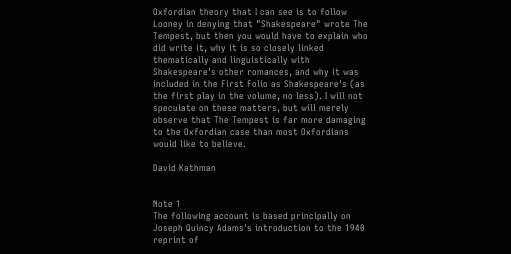Oxfordian theory that I can see is to follow Looney in denying that "Shakespeare" wrote The Tempest, but then you would have to explain who did write it, why it is so closely linked thematically and linguistically with Shakespeare's other romances, and why it was included in the First Folio as Shakespeare's (as the first play in the volume, no less). I will not speculate on these matters, but will merely observe that The Tempest is far more damaging to the Oxfordian case than most Oxfordians would like to believe.

David Kathman


Note 1
The following account is based principally on Joseph Quincy Adams's introduction to the 1940 reprint of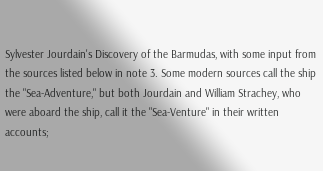Sylvester Jourdain's Discovery of the Barmudas, with some input from the sources listed below in note 3. Some modern sources call the ship the "Sea-Adventure," but both Jourdain and William Strachey, who were aboard the ship, call it the "Sea-Venture" in their written accounts;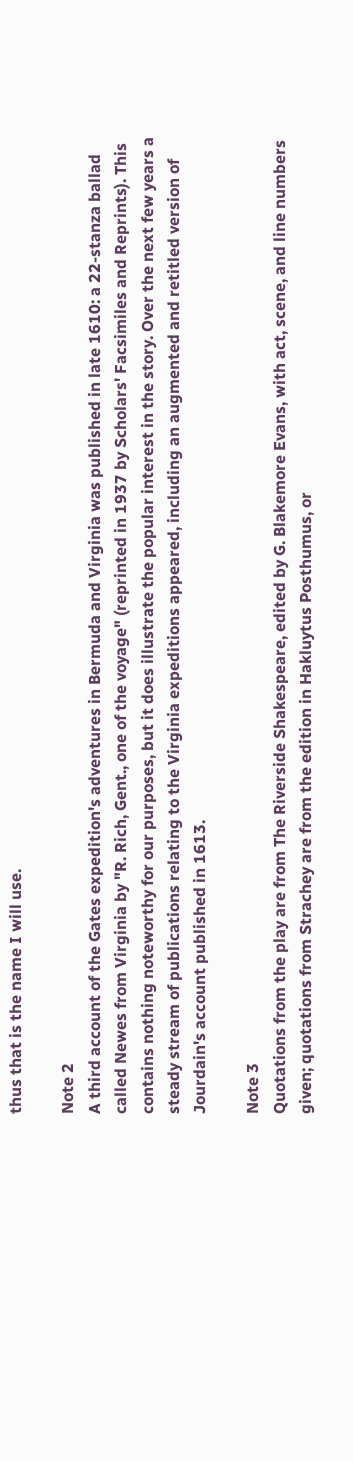thus that is the name I will use.

Note 2
A third account of the Gates expedition's adventures in Bermuda and Virginia was published in late 1610: a 22-stanza ballad called Newes from Virginia by "R. Rich, Gent., one of the voyage" (reprinted in 1937 by Scholars' Facsimiles and Reprints). This contains nothing noteworthy for our purposes, but it does illustrate the popular interest in the story. Over the next few years a steady stream of publications relating to the Virginia expeditions appeared, including an augmented and retitled version of Jourdain's account published in 1613.

Note 3
Quotations from the play are from The Riverside Shakespeare, edited by G. Blakemore Evans, with act, scene, and line numbers given; quotations from Strachey are from the edition in Hakluytus Posthumus, or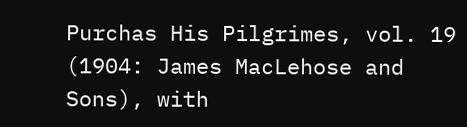Purchas His Pilgrimes, vol. 19 (1904: James MacLehose and Sons), with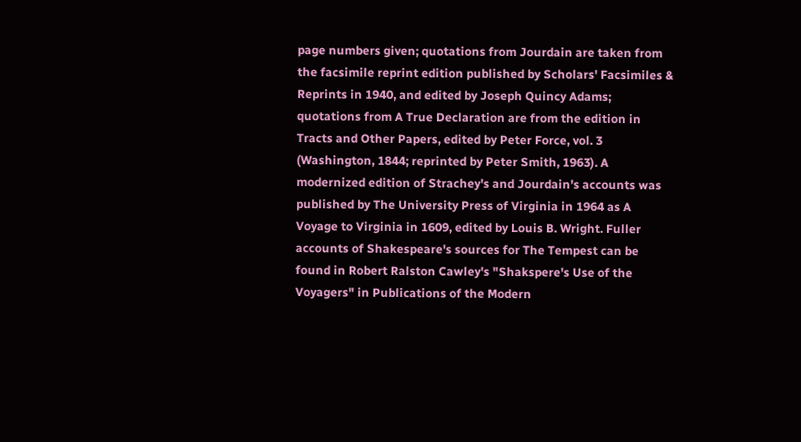page numbers given; quotations from Jourdain are taken from the facsimile reprint edition published by Scholars' Facsimiles & Reprints in 1940, and edited by Joseph Quincy Adams; quotations from A True Declaration are from the edition in Tracts and Other Papers, edited by Peter Force, vol. 3 (Washington, 1844; reprinted by Peter Smith, 1963). A modernized edition of Strachey's and Jourdain's accounts was published by The University Press of Virginia in 1964 as A Voyage to Virginia in 1609, edited by Louis B. Wright. Fuller accounts of Shakespeare's sources for The Tempest can be found in Robert Ralston Cawley's "Shakspere's Use of the Voyagers" in Publications of the Modern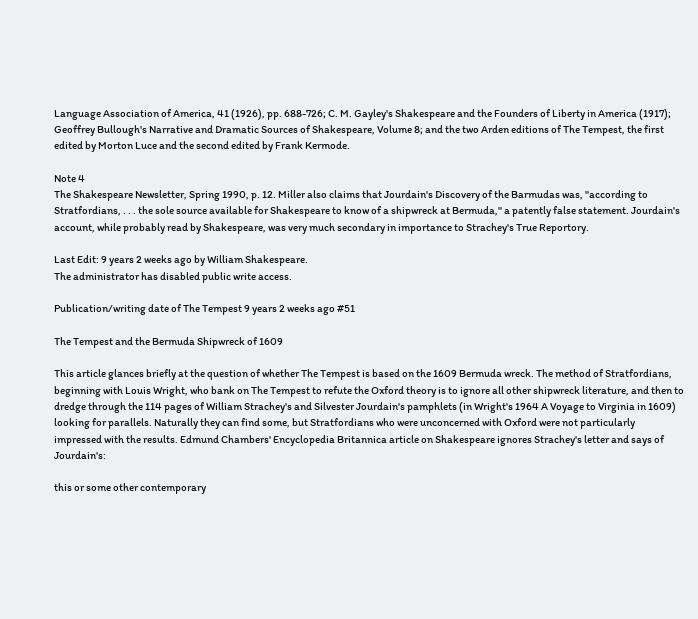Language Association of America, 41 (1926), pp. 688-726; C. M. Gayley's Shakespeare and the Founders of Liberty in America (1917); Geoffrey Bullough's Narrative and Dramatic Sources of Shakespeare, Volume 8; and the two Arden editions of The Tempest, the first edited by Morton Luce and the second edited by Frank Kermode.

Note 4
The Shakespeare Newsletter, Spring 1990, p. 12. Miller also claims that Jourdain's Discovery of the Barmudas was, "according to Stratfordians, . . . the sole source available for Shakespeare to know of a shipwreck at Bermuda," a patently false statement. Jourdain's account, while probably read by Shakespeare, was very much secondary in importance to Strachey's True Reportory.

Last Edit: 9 years 2 weeks ago by William Shakespeare.
The administrator has disabled public write access.

Publication/writing date of The Tempest 9 years 2 weeks ago #51

The Tempest and the Bermuda Shipwreck of 1609

This article glances briefly at the question of whether The Tempest is based on the 1609 Bermuda wreck. The method of Stratfordians, beginning with Louis Wright, who bank on The Tempest to refute the Oxford theory is to ignore all other shipwreck literature, and then to dredge through the 114 pages of William Strachey's and Silvester Jourdain's pamphlets (in Wright's 1964 A Voyage to Virginia in 1609) looking for parallels. Naturally they can find some, but Stratfordians who were unconcerned with Oxford were not particularly impressed with the results. Edmund Chambers' Encyclopedia Britannica article on Shakespeare ignores Strachey's letter and says of Jourdain's:

this or some other contemporary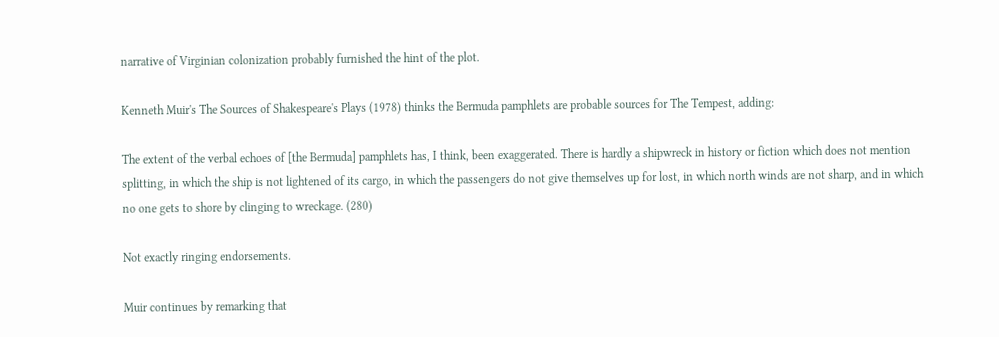narrative of Virginian colonization probably furnished the hint of the plot.

Kenneth Muir's The Sources of Shakespeare's Plays (1978) thinks the Bermuda pamphlets are probable sources for The Tempest, adding:

The extent of the verbal echoes of [the Bermuda] pamphlets has, I think, been exaggerated. There is hardly a shipwreck in history or fiction which does not mention splitting, in which the ship is not lightened of its cargo, in which the passengers do not give themselves up for lost, in which north winds are not sharp, and in which no one gets to shore by clinging to wreckage. (280)

Not exactly ringing endorsements.

Muir continues by remarking that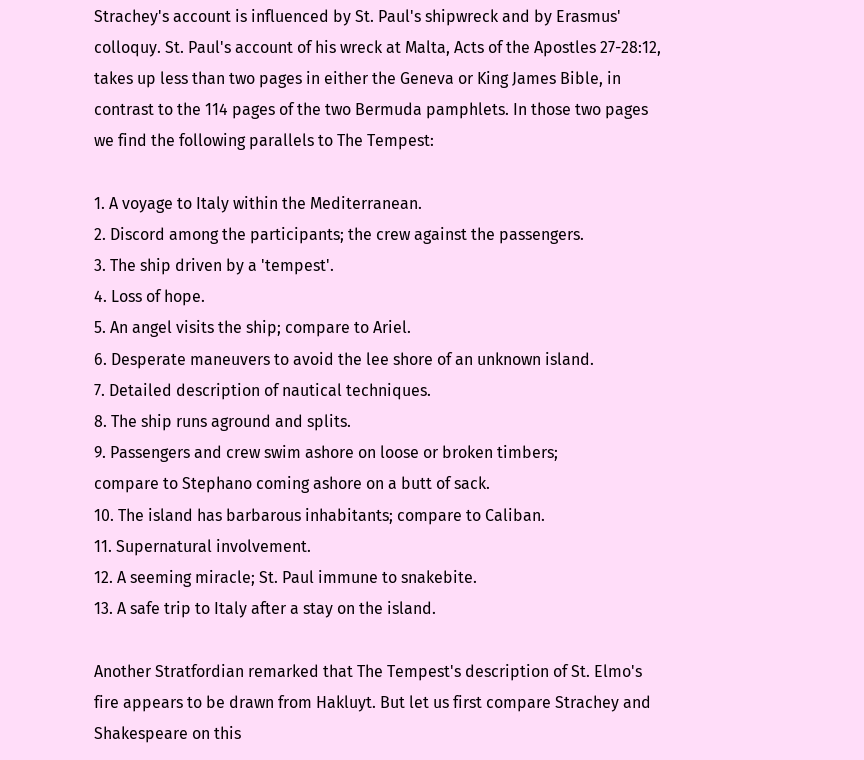Strachey's account is influenced by St. Paul's shipwreck and by Erasmus' colloquy. St. Paul's account of his wreck at Malta, Acts of the Apostles 27-28:12, takes up less than two pages in either the Geneva or King James Bible, in contrast to the 114 pages of the two Bermuda pamphlets. In those two pages we find the following parallels to The Tempest:

1. A voyage to Italy within the Mediterranean.
2. Discord among the participants; the crew against the passengers.
3. The ship driven by a 'tempest'.
4. Loss of hope.
5. An angel visits the ship; compare to Ariel.
6. Desperate maneuvers to avoid the lee shore of an unknown island.
7. Detailed description of nautical techniques.
8. The ship runs aground and splits.
9. Passengers and crew swim ashore on loose or broken timbers;
compare to Stephano coming ashore on a butt of sack.
10. The island has barbarous inhabitants; compare to Caliban.
11. Supernatural involvement.
12. A seeming miracle; St. Paul immune to snakebite.
13. A safe trip to Italy after a stay on the island.

Another Stratfordian remarked that The Tempest's description of St. Elmo's fire appears to be drawn from Hakluyt. But let us first compare Strachey and Shakespeare on this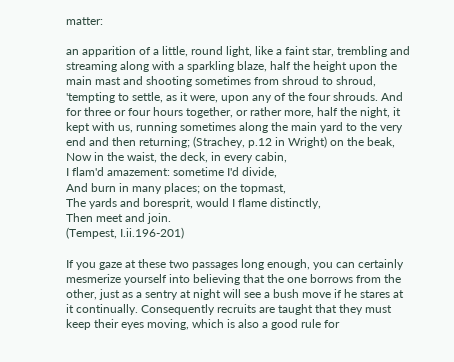matter:

an apparition of a little, round light, like a faint star, trembling and streaming along with a sparkling blaze, half the height upon the main mast and shooting sometimes from shroud to shroud, 'tempting to settle, as it were, upon any of the four shrouds. And for three or four hours together, or rather more, half the night, it kept with us, running sometimes along the main yard to the very end and then returning; (Strachey, p.12 in Wright) on the beak,
Now in the waist, the deck, in every cabin,
I flam'd amazement: sometime I'd divide,
And burn in many places; on the topmast,
The yards and boresprit, would I flame distinctly,
Then meet and join.
(Tempest, I.ii.196-201)

If you gaze at these two passages long enough, you can certainly mesmerize yourself into believing that the one borrows from the other, just as a sentry at night will see a bush move if he stares at it continually. Consequently recruits are taught that they must keep their eyes moving, which is also a good rule for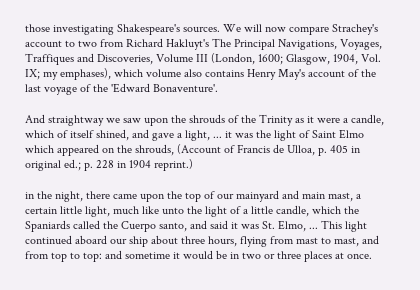those investigating Shakespeare's sources. We will now compare Strachey's account to two from Richard Hakluyt's The Principal Navigations, Voyages, Traffiques and Discoveries, Volume III (London, 1600; Glasgow, 1904, Vol. IX; my emphases), which volume also contains Henry May's account of the last voyage of the 'Edward Bonaventure'.

And straightway we saw upon the shrouds of the Trinity as it were a candle, which of itself shined, and gave a light, ... it was the light of Saint Elmo which appeared on the shrouds, (Account of Francis de Ulloa, p. 405 in original ed.; p. 228 in 1904 reprint.)

in the night, there came upon the top of our mainyard and main mast, a certain little light, much like unto the light of a little candle, which the Spaniards called the Cuerpo santo, and said it was St. Elmo, ... This light continued aboard our ship about three hours, flying from mast to mast, and from top to top: and sometime it would be in two or three places at once.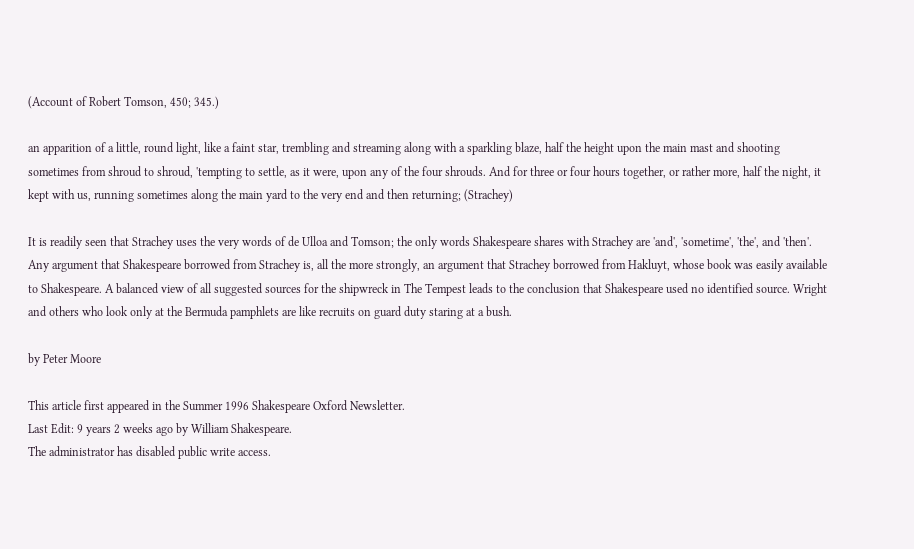(Account of Robert Tomson, 450; 345.)

an apparition of a little, round light, like a faint star, trembling and streaming along with a sparkling blaze, half the height upon the main mast and shooting sometimes from shroud to shroud, 'tempting to settle, as it were, upon any of the four shrouds. And for three or four hours together, or rather more, half the night, it kept with us, running sometimes along the main yard to the very end and then returning; (Strachey)

It is readily seen that Strachey uses the very words of de Ulloa and Tomson; the only words Shakespeare shares with Strachey are 'and', 'sometime', 'the', and 'then'. Any argument that Shakespeare borrowed from Strachey is, all the more strongly, an argument that Strachey borrowed from Hakluyt, whose book was easily available to Shakespeare. A balanced view of all suggested sources for the shipwreck in The Tempest leads to the conclusion that Shakespeare used no identified source. Wright and others who look only at the Bermuda pamphlets are like recruits on guard duty staring at a bush.

by Peter Moore

This article first appeared in the Summer 1996 Shakespeare Oxford Newsletter.
Last Edit: 9 years 2 weeks ago by William Shakespeare.
The administrator has disabled public write access.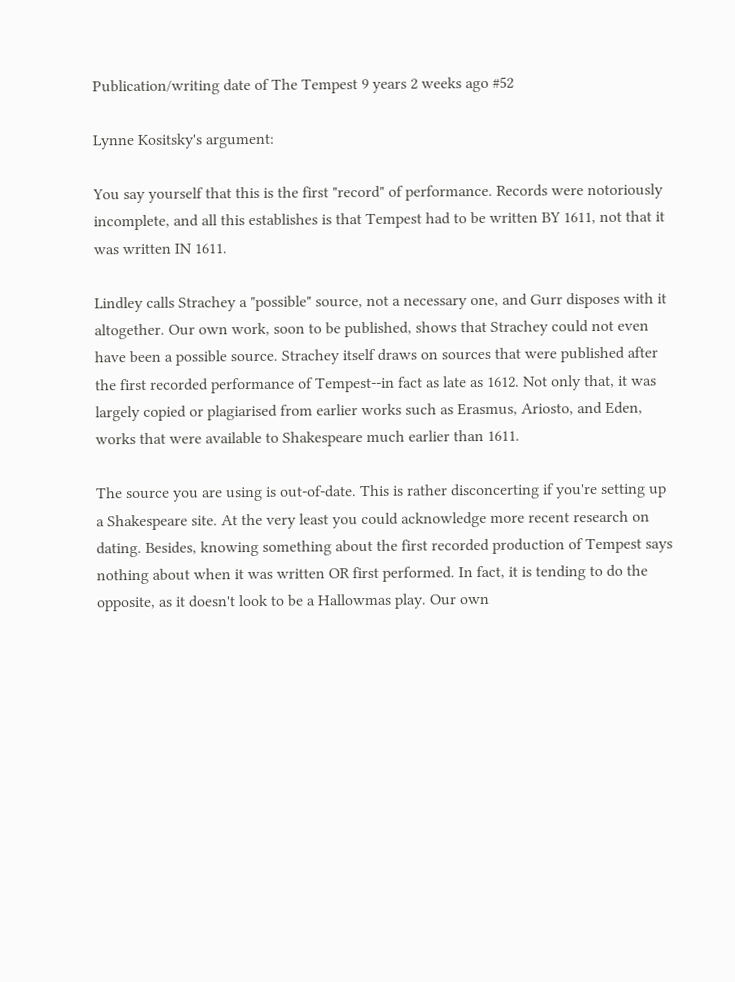Publication/writing date of The Tempest 9 years 2 weeks ago #52

Lynne Kositsky's argument:

You say yourself that this is the first "record" of performance. Records were notoriously incomplete, and all this establishes is that Tempest had to be written BY 1611, not that it was written IN 1611.

Lindley calls Strachey a "possible" source, not a necessary one, and Gurr disposes with it altogether. Our own work, soon to be published, shows that Strachey could not even have been a possible source. Strachey itself draws on sources that were published after the first recorded performance of Tempest--in fact as late as 1612. Not only that, it was largely copied or plagiarised from earlier works such as Erasmus, Ariosto, and Eden, works that were available to Shakespeare much earlier than 1611.

The source you are using is out-of-date. This is rather disconcerting if you're setting up a Shakespeare site. At the very least you could acknowledge more recent research on dating. Besides, knowing something about the first recorded production of Tempest says nothing about when it was written OR first performed. In fact, it is tending to do the opposite, as it doesn't look to be a Hallowmas play. Our own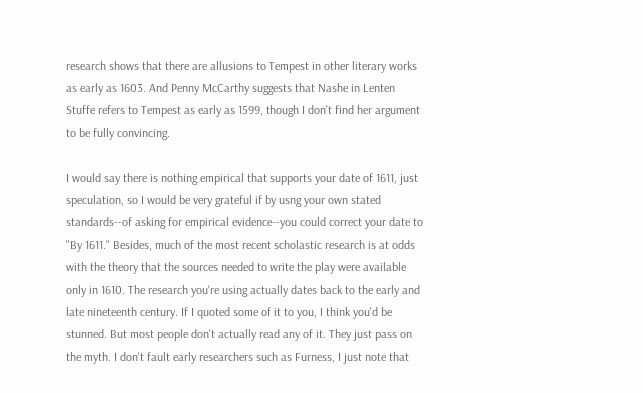research shows that there are allusions to Tempest in other literary works as early as 1603. And Penny McCarthy suggests that Nashe in Lenten Stuffe refers to Tempest as early as 1599, though I don't find her argument to be fully convincing.

I would say there is nothing empirical that supports your date of 1611, just speculation, so I would be very grateful if by usng your own stated standards--of asking for empirical evidence--you could correct your date to "By 1611." Besides, much of the most recent scholastic research is at odds with the theory that the sources needed to write the play were available only in 1610. The research you're using actually dates back to the early and late nineteenth century. If I quoted some of it to you, I think you'd be stunned. But most people don't actually read any of it. They just pass on the myth. I don't fault early researchers such as Furness, I just note that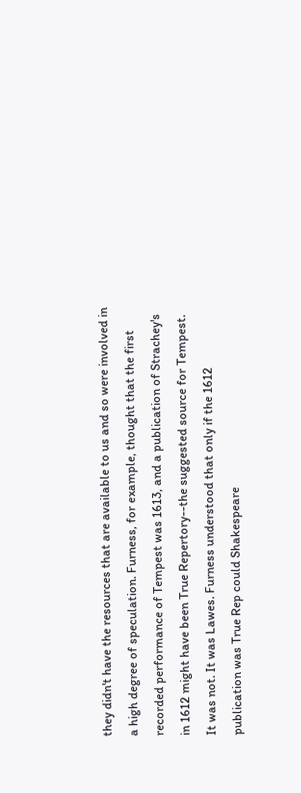they didn't have the resources that are available to us and so were involved in a high degree of speculation. Furness, for example, thought that the first recorded performance of Tempest was 1613, and a publication of Strachey's in 1612 might have been True Repertory--the suggested source for Tempest. It was not. It was Lawes. Furness understood that only if the 1612 publication was True Rep could Shakespeare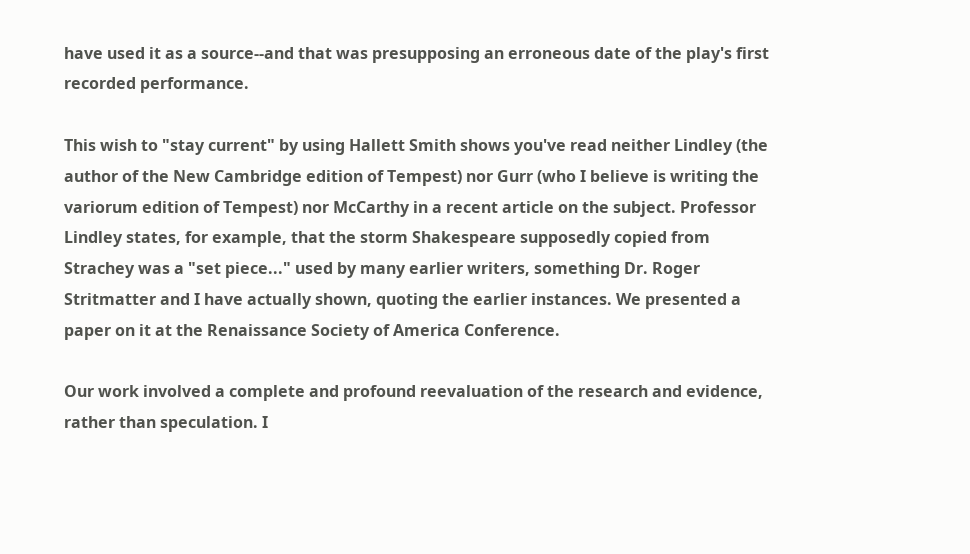have used it as a source--and that was presupposing an erroneous date of the play's first recorded performance.

This wish to "stay current" by using Hallett Smith shows you've read neither Lindley (the author of the New Cambridge edition of Tempest) nor Gurr (who I believe is writing the variorum edition of Tempest) nor McCarthy in a recent article on the subject. Professor Lindley states, for example, that the storm Shakespeare supposedly copied from Strachey was a "set piece..." used by many earlier writers, something Dr. Roger Stritmatter and I have actually shown, quoting the earlier instances. We presented a paper on it at the Renaissance Society of America Conference.

Our work involved a complete and profound reevaluation of the research and evidence, rather than speculation. I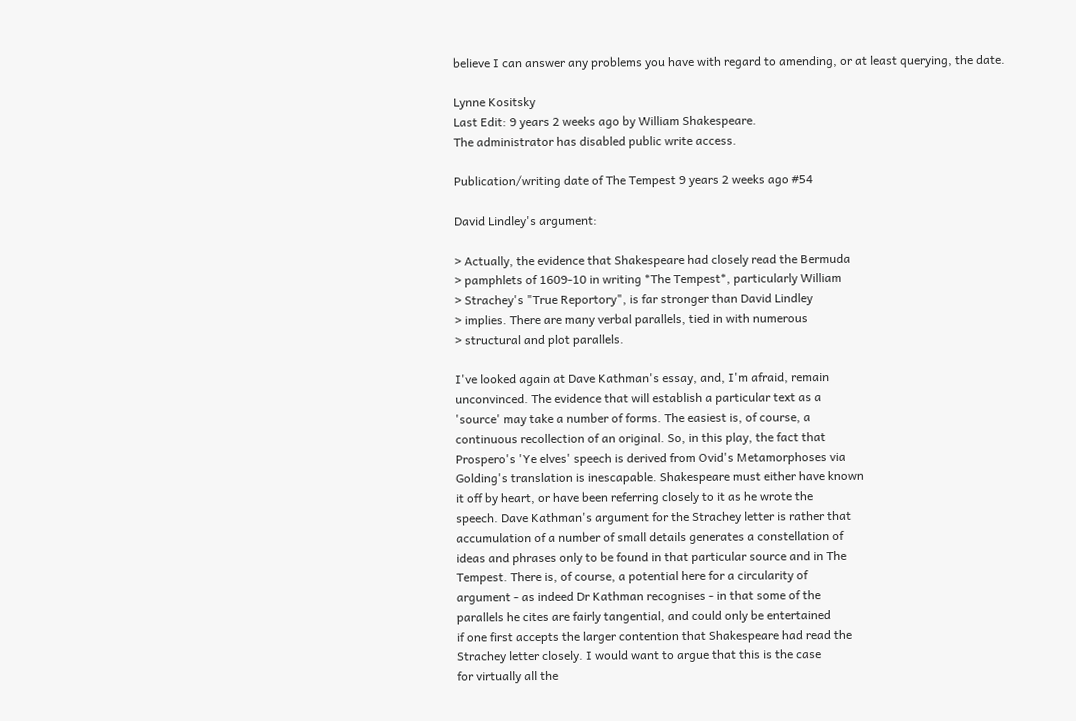believe I can answer any problems you have with regard to amending, or at least querying, the date.

Lynne Kositsky
Last Edit: 9 years 2 weeks ago by William Shakespeare.
The administrator has disabled public write access.

Publication/writing date of The Tempest 9 years 2 weeks ago #54

David Lindley's argument:

> Actually, the evidence that Shakespeare had closely read the Bermuda
> pamphlets of 1609-10 in writing *The Tempest*, particularly William
> Strachey's "True Reportory", is far stronger than David Lindley
> implies. There are many verbal parallels, tied in with numerous
> structural and plot parallels.

I've looked again at Dave Kathman's essay, and, I'm afraid, remain
unconvinced. The evidence that will establish a particular text as a
'source' may take a number of forms. The easiest is, of course, a
continuous recollection of an original. So, in this play, the fact that
Prospero's 'Ye elves' speech is derived from Ovid's Metamorphoses via
Golding's translation is inescapable. Shakespeare must either have known
it off by heart, or have been referring closely to it as he wrote the
speech. Dave Kathman's argument for the Strachey letter is rather that
accumulation of a number of small details generates a constellation of
ideas and phrases only to be found in that particular source and in The
Tempest. There is, of course, a potential here for a circularity of
argument - as indeed Dr Kathman recognises - in that some of the
parallels he cites are fairly tangential, and could only be entertained
if one first accepts the larger contention that Shakespeare had read the
Strachey letter closely. I would want to argue that this is the case
for virtually all the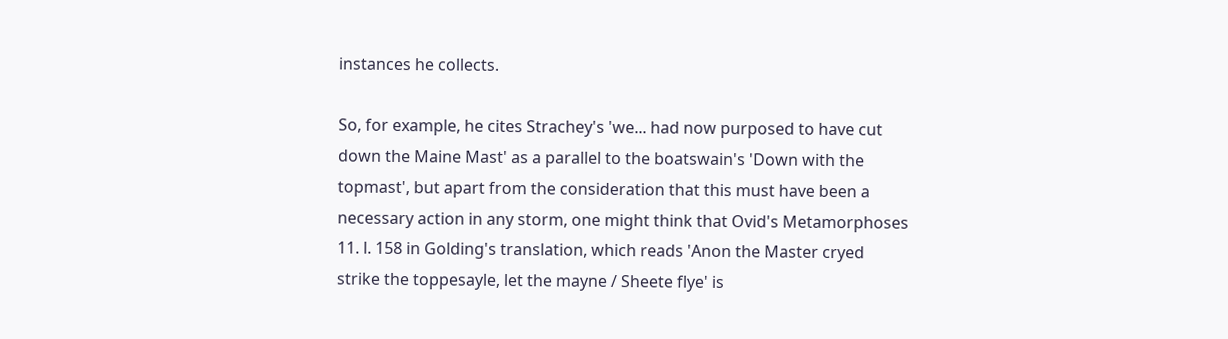instances he collects.

So, for example, he cites Strachey's 'we... had now purposed to have cut
down the Maine Mast' as a parallel to the boatswain's 'Down with the
topmast', but apart from the consideration that this must have been a
necessary action in any storm, one might think that Ovid's Metamorphoses
11. l. 158 in Golding's translation, which reads 'Anon the Master cryed
strike the toppesayle, let the mayne / Sheete flye' is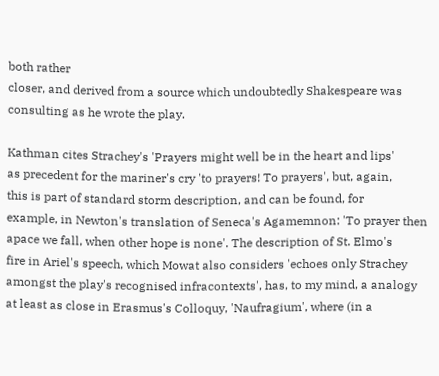both rather
closer, and derived from a source which undoubtedly Shakespeare was
consulting as he wrote the play.

Kathman cites Strachey's 'Prayers might well be in the heart and lips'
as precedent for the mariner's cry 'to prayers! To prayers', but, again,
this is part of standard storm description, and can be found, for
example, in Newton's translation of Seneca's Agamemnon: 'To prayer then
apace we fall, when other hope is none'. The description of St. Elmo's
fire in Ariel's speech, which Mowat also considers 'echoes only Strachey
amongst the play's recognised infracontexts', has, to my mind, a analogy
at least as close in Erasmus's Colloquy, 'Naufragium', where (in a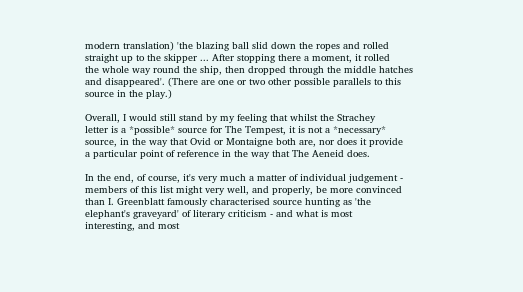modern translation) 'the blazing ball slid down the ropes and rolled
straight up to the skipper ... After stopping there a moment, it rolled
the whole way round the ship, then dropped through the middle hatches
and disappeared'. (There are one or two other possible parallels to this
source in the play.)

Overall, I would still stand by my feeling that whilst the Strachey
letter is a *possible* source for The Tempest, it is not a *necessary*
source, in the way that Ovid or Montaigne both are, nor does it provide
a particular point of reference in the way that The Aeneid does.

In the end, of course, it's very much a matter of individual judgement -
members of this list might very well, and properly, be more convinced
than I. Greenblatt famously characterised source hunting as 'the
elephant's graveyard' of literary criticism - and what is most
interesting, and most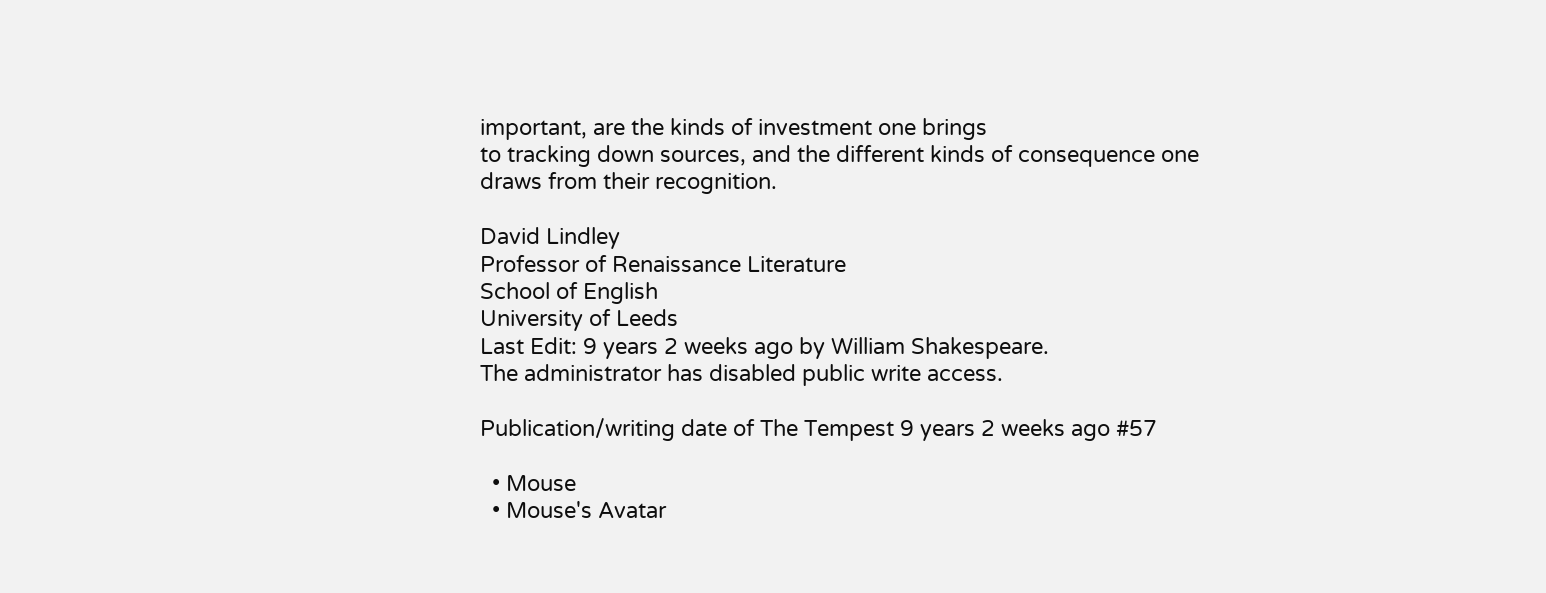important, are the kinds of investment one brings
to tracking down sources, and the different kinds of consequence one
draws from their recognition.

David Lindley
Professor of Renaissance Literature
School of English
University of Leeds
Last Edit: 9 years 2 weeks ago by William Shakespeare.
The administrator has disabled public write access.

Publication/writing date of The Tempest 9 years 2 weeks ago #57

  • Mouse
  • Mouse's Avatar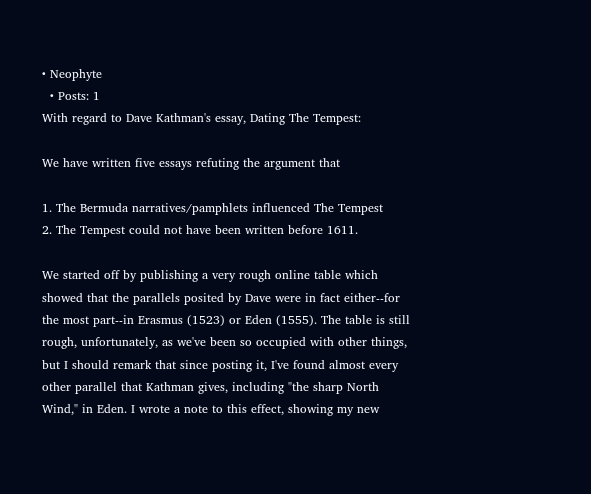• Neophyte
  • Posts: 1
With regard to Dave Kathman's essay, Dating The Tempest:

We have written five essays refuting the argument that

1. The Bermuda narratives/pamphlets influenced The Tempest
2. The Tempest could not have been written before 1611.

We started off by publishing a very rough online table which showed that the parallels posited by Dave were in fact either--for the most part--in Erasmus (1523) or Eden (1555). The table is still rough, unfortunately, as we've been so occupied with other things, but I should remark that since posting it, I've found almost every other parallel that Kathman gives, including "the sharp North Wind," in Eden. I wrote a note to this effect, showing my new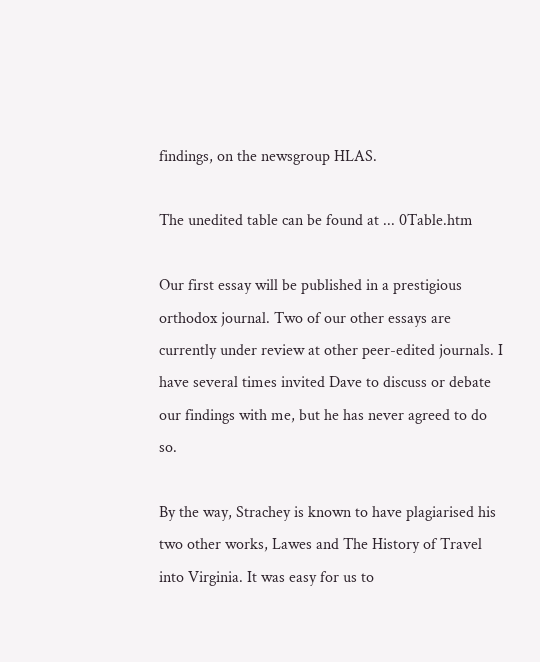findings, on the newsgroup HLAS.

The unedited table can be found at ... 0Table.htm

Our first essay will be published in a prestigious orthodox journal. Two of our other essays are currently under review at other peer-edited journals. I have several times invited Dave to discuss or debate our findings with me, but he has never agreed to do so.

By the way, Strachey is known to have plagiarised his two other works, Lawes and The History of Travel into Virginia. It was easy for us to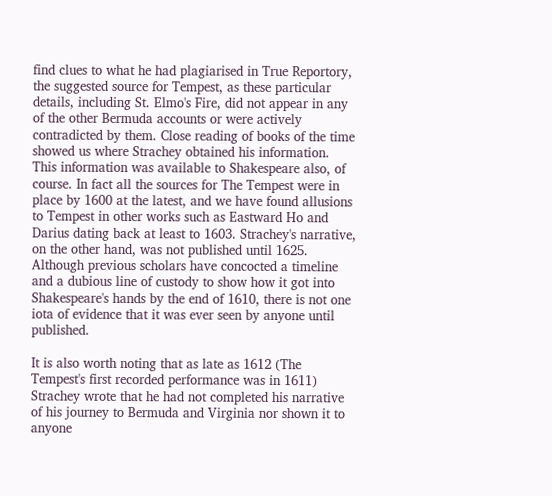find clues to what he had plagiarised in True Reportory, the suggested source for Tempest, as these particular details, including St. Elmo's Fire, did not appear in any of the other Bermuda accounts or were actively contradicted by them. Close reading of books of the time showed us where Strachey obtained his information. This information was available to Shakespeare also, of course. In fact all the sources for The Tempest were in place by 1600 at the latest, and we have found allusions to Tempest in other works such as Eastward Ho and Darius dating back at least to 1603. Strachey's narrative, on the other hand, was not published until 1625. Although previous scholars have concocted a timeline and a dubious line of custody to show how it got into Shakespeare's hands by the end of 1610, there is not one iota of evidence that it was ever seen by anyone until published.

It is also worth noting that as late as 1612 (The Tempest's first recorded performance was in 1611) Strachey wrote that he had not completed his narrative of his journey to Bermuda and Virginia nor shown it to anyone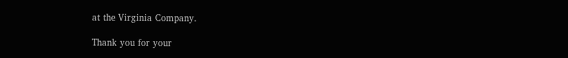at the Virginia Company.

Thank you for your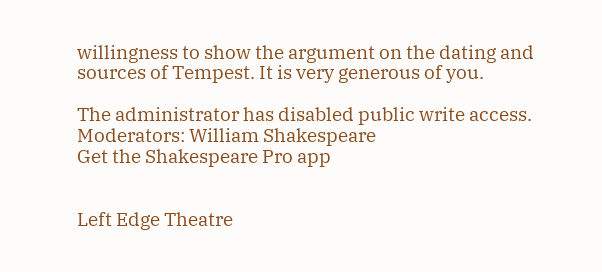willingness to show the argument on the dating and sources of Tempest. It is very generous of you.

The administrator has disabled public write access.
Moderators: William Shakespeare
Get the Shakespeare Pro app


Left Edge Theatre